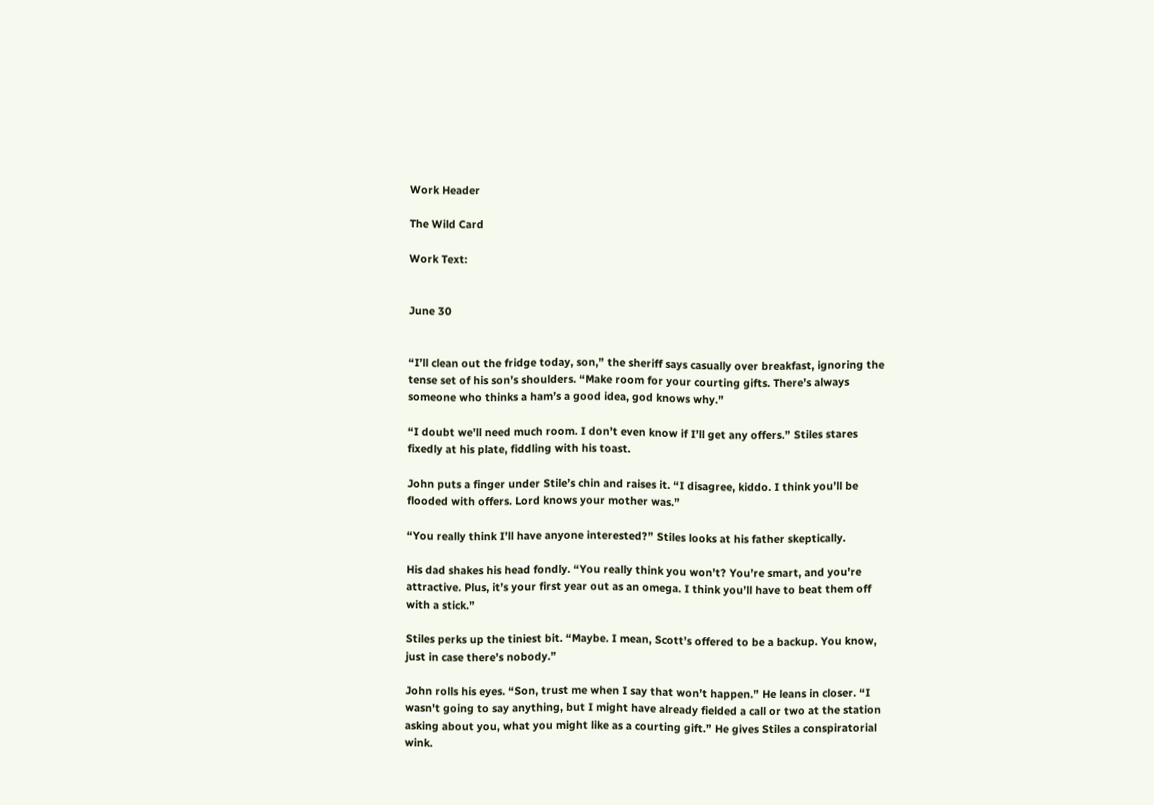Work Header

The Wild Card

Work Text:


June 30


“I’ll clean out the fridge today, son,” the sheriff says casually over breakfast, ignoring the tense set of his son’s shoulders. “Make room for your courting gifts. There’s always someone who thinks a ham’s a good idea, god knows why.”

“I doubt we’ll need much room. I don’t even know if I’ll get any offers.” Stiles stares fixedly at his plate, fiddling with his toast.

John puts a finger under Stile’s chin and raises it. “I disagree, kiddo. I think you’ll be flooded with offers. Lord knows your mother was.”

“You really think I’ll have anyone interested?” Stiles looks at his father skeptically.

His dad shakes his head fondly. “You really think you won’t? You’re smart, and you're attractive. Plus, it’s your first year out as an omega. I think you’ll have to beat them off with a stick.”

Stiles perks up the tiniest bit. “Maybe. I mean, Scott’s offered to be a backup. You know, just in case there’s nobody.”

John rolls his eyes. “Son, trust me when I say that won’t happen.” He leans in closer. “I wasn't going to say anything, but I might have already fielded a call or two at the station asking about you, what you might like as a courting gift.” He gives Stiles a conspiratorial wink.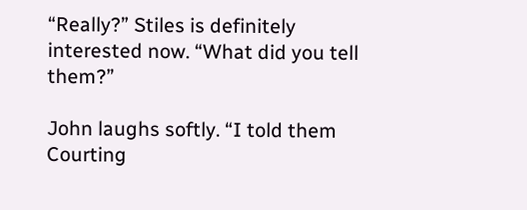“Really?” Stiles is definitely interested now. “What did you tell them?”

John laughs softly. “I told them Courting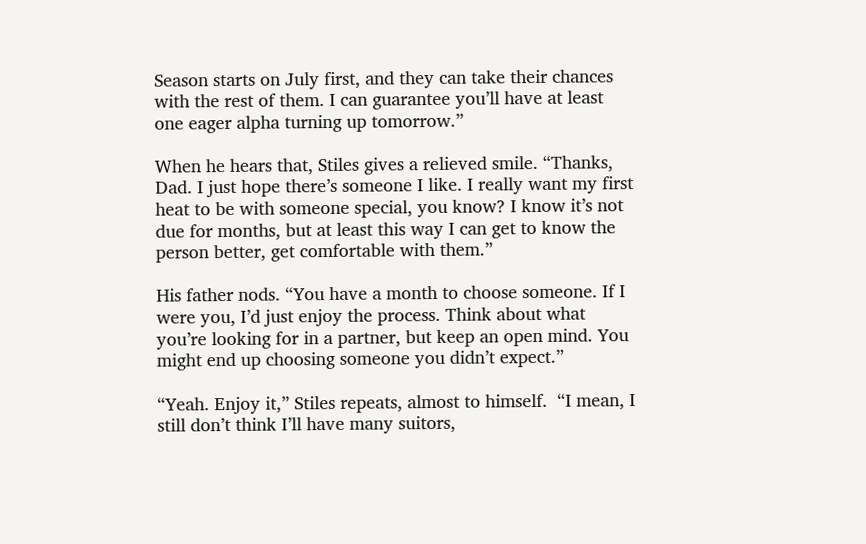Season starts on July first, and they can take their chances with the rest of them. I can guarantee you’ll have at least one eager alpha turning up tomorrow.”

When he hears that, Stiles gives a relieved smile. “Thanks, Dad. I just hope there’s someone I like. I really want my first heat to be with someone special, you know? I know it’s not due for months, but at least this way I can get to know the person better, get comfortable with them.”

His father nods. “You have a month to choose someone. If I were you, I’d just enjoy the process. Think about what you’re looking for in a partner, but keep an open mind. You might end up choosing someone you didn’t expect.”

“Yeah. Enjoy it,” Stiles repeats, almost to himself.  “I mean, I still don’t think I’ll have many suitors,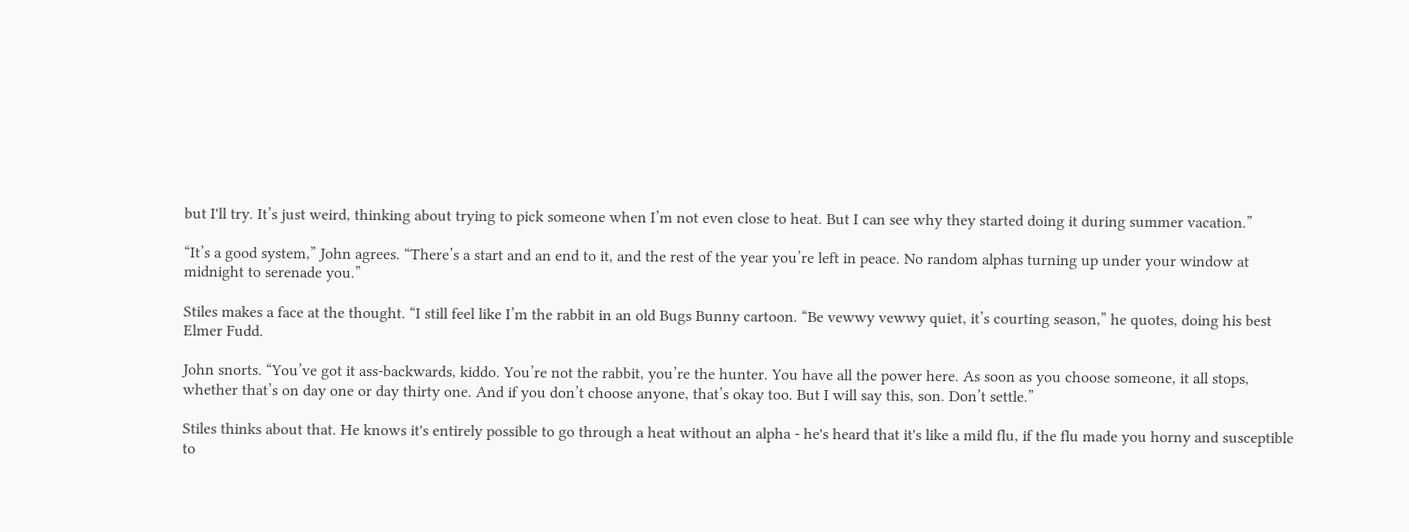but I'll try. It’s just weird, thinking about trying to pick someone when I’m not even close to heat. But I can see why they started doing it during summer vacation.”

“It’s a good system,” John agrees. “There’s a start and an end to it, and the rest of the year you’re left in peace. No random alphas turning up under your window at midnight to serenade you.”

Stiles makes a face at the thought. “I still feel like I’m the rabbit in an old Bugs Bunny cartoon. “Be vewwy vewwy quiet, it’s courting season,” he quotes, doing his best Elmer Fudd.

John snorts. “You’ve got it ass-backwards, kiddo. You’re not the rabbit, you’re the hunter. You have all the power here. As soon as you choose someone, it all stops, whether that’s on day one or day thirty one. And if you don’t choose anyone, that’s okay too. But I will say this, son. Don’t settle.”

Stiles thinks about that. He knows it's entirely possible to go through a heat without an alpha - he's heard that it's like a mild flu, if the flu made you horny and susceptible to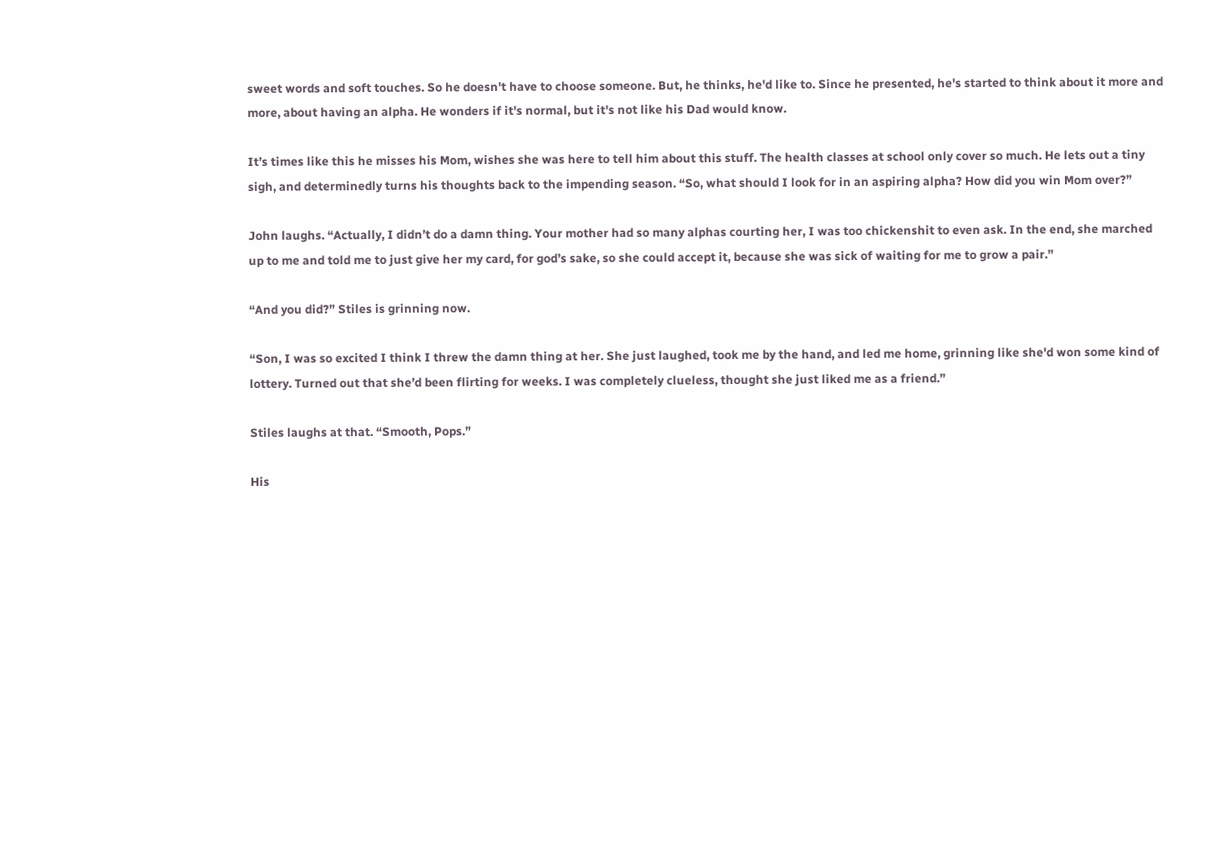sweet words and soft touches. So he doesn't have to choose someone. But, he thinks, he'd like to. Since he presented, he's started to think about it more and more, about having an alpha. He wonders if it's normal, but it's not like his Dad would know.

It’s times like this he misses his Mom, wishes she was here to tell him about this stuff. The health classes at school only cover so much. He lets out a tiny sigh, and determinedly turns his thoughts back to the impending season. “So, what should I look for in an aspiring alpha? How did you win Mom over?”

John laughs. “Actually, I didn’t do a damn thing. Your mother had so many alphas courting her, I was too chickenshit to even ask. In the end, she marched up to me and told me to just give her my card, for god’s sake, so she could accept it, because she was sick of waiting for me to grow a pair.”

“And you did?” Stiles is grinning now.

“Son, I was so excited I think I threw the damn thing at her. She just laughed, took me by the hand, and led me home, grinning like she'd won some kind of lottery. Turned out that she’d been flirting for weeks. I was completely clueless, thought she just liked me as a friend.”

Stiles laughs at that. “Smooth, Pops.”

His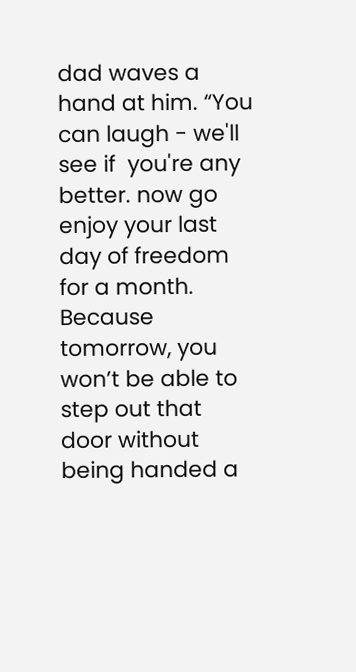dad waves a hand at him. “You can laugh - we'll see if  you're any better. now go enjoy your last day of freedom for a month. Because tomorrow, you won’t be able to step out that door without being handed a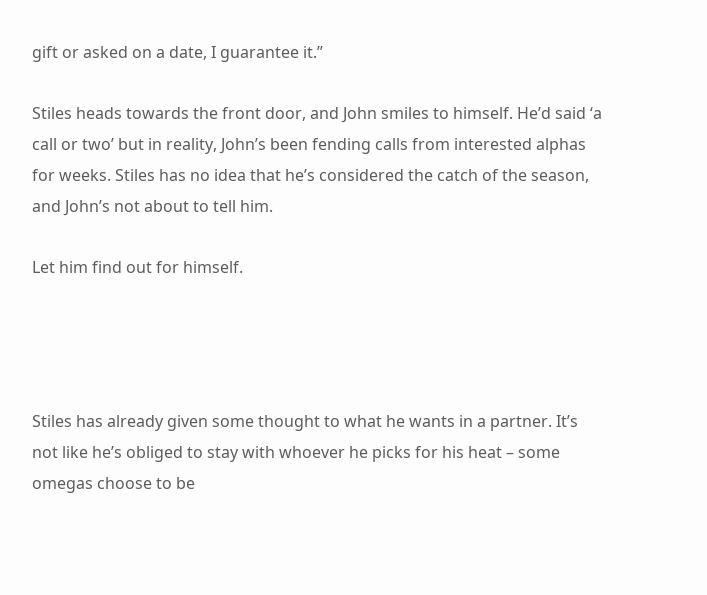gift or asked on a date, I guarantee it.”

Stiles heads towards the front door, and John smiles to himself. He’d said ‘a call or two’ but in reality, John’s been fending calls from interested alphas for weeks. Stiles has no idea that he’s considered the catch of the season, and John’s not about to tell him.

Let him find out for himself.




Stiles has already given some thought to what he wants in a partner. It’s not like he’s obliged to stay with whoever he picks for his heat – some omegas choose to be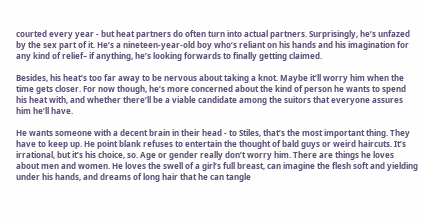courted every year - but heat partners do often turn into actual partners. Surprisingly, he’s unfazed by the sex part of it. He’s a nineteen-year-old boy who’s reliant on his hands and his imagination for any kind of relief– if anything, he’s looking forwards to finally getting claimed.

Besides, his heat’s too far away to be nervous about taking a knot. Maybe it’ll worry him when the time gets closer. For now though, he’s more concerned about the kind of person he wants to spend his heat with, and whether there’ll be a viable candidate among the suitors that everyone assures him he’ll have.

He wants someone with a decent brain in their head - to Stiles, that’s the most important thing. They have to keep up. He point blank refuses to entertain the thought of bald guys or weird haircuts. It’s irrational, but it’s his choice, so. Age or gender really don’t worry him. There are things he loves about men and women. He loves the swell of a girl’s full breast, can imagine the flesh soft and yielding under his hands, and dreams of long hair that he can tangle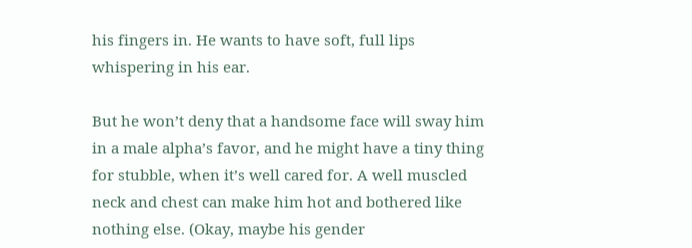his fingers in. He wants to have soft, full lips whispering in his ear.

But he won’t deny that a handsome face will sway him in a male alpha’s favor, and he might have a tiny thing for stubble, when it’s well cared for. A well muscled neck and chest can make him hot and bothered like nothing else. (Okay, maybe his gender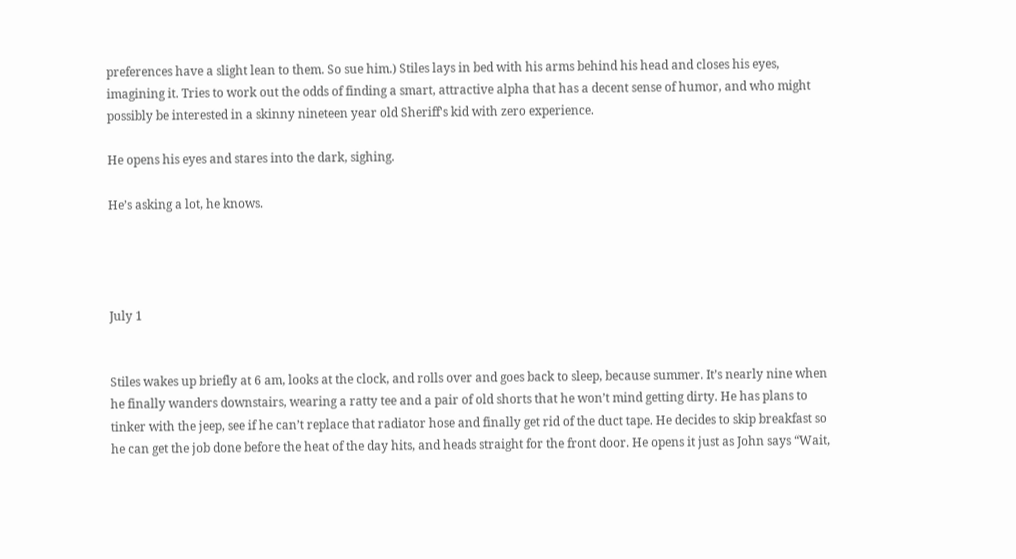preferences have a slight lean to them. So sue him.) Stiles lays in bed with his arms behind his head and closes his eyes, imagining it. Tries to work out the odds of finding a smart, attractive alpha that has a decent sense of humor, and who might possibly be interested in a skinny nineteen year old Sheriff's kid with zero experience.

He opens his eyes and stares into the dark, sighing.

He’s asking a lot, he knows.




July 1


Stiles wakes up briefly at 6 am, looks at the clock, and rolls over and goes back to sleep, because summer. It’s nearly nine when he finally wanders downstairs, wearing a ratty tee and a pair of old shorts that he won’t mind getting dirty. He has plans to tinker with the jeep, see if he can’t replace that radiator hose and finally get rid of the duct tape. He decides to skip breakfast so he can get the job done before the heat of the day hits, and heads straight for the front door. He opens it just as John says “Wait,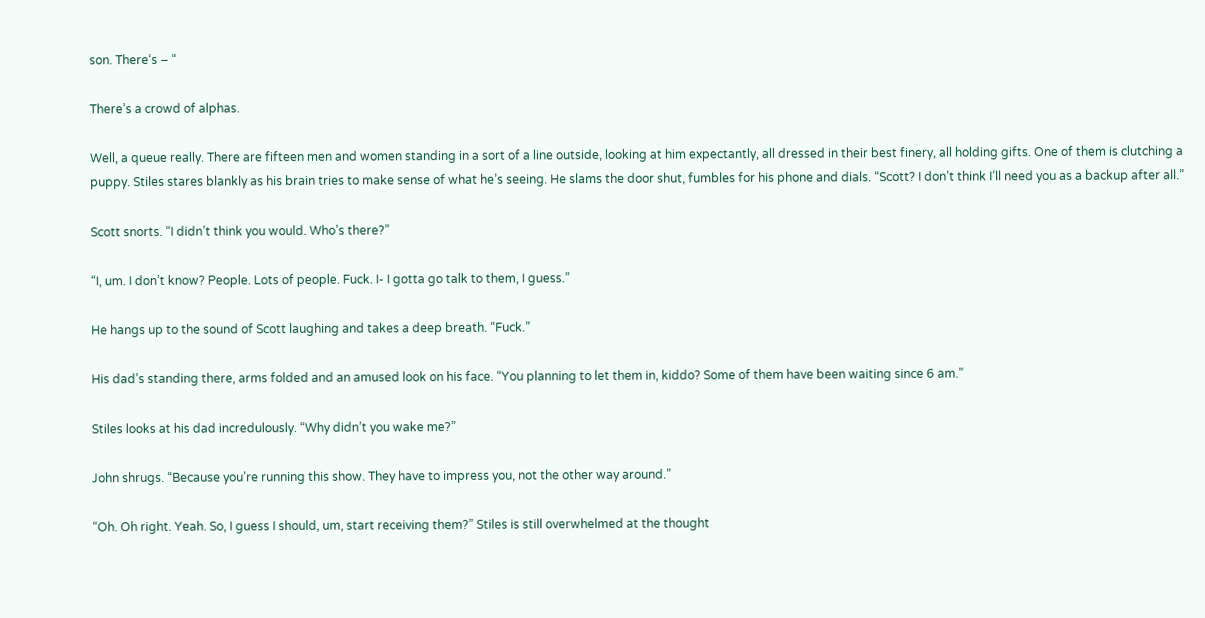son. There‘s – “

There’s a crowd of alphas.

Well, a queue really. There are fifteen men and women standing in a sort of a line outside, looking at him expectantly, all dressed in their best finery, all holding gifts. One of them is clutching a puppy. Stiles stares blankly as his brain tries to make sense of what he’s seeing. He slams the door shut, fumbles for his phone and dials. “Scott? I don’t think I’ll need you as a backup after all.”

Scott snorts. “I didn’t think you would. Who’s there?”

“I, um. I don’t know? People. Lots of people. Fuck. I- I gotta go talk to them, I guess.”

He hangs up to the sound of Scott laughing and takes a deep breath. “Fuck.”

His dad’s standing there, arms folded and an amused look on his face. “You planning to let them in, kiddo? Some of them have been waiting since 6 am.”

Stiles looks at his dad incredulously. “Why didn’t you wake me?”

John shrugs. “Because you’re running this show. They have to impress you, not the other way around.”

“Oh. Oh right. Yeah. So, I guess I should, um, start receiving them?” Stiles is still overwhelmed at the thought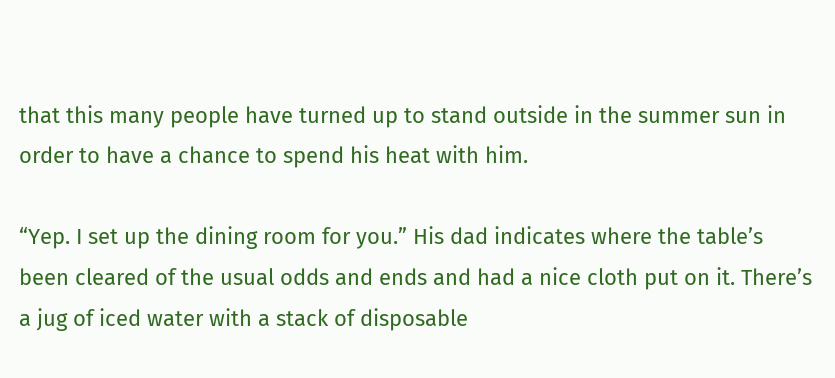that this many people have turned up to stand outside in the summer sun in order to have a chance to spend his heat with him.

“Yep. I set up the dining room for you.” His dad indicates where the table’s been cleared of the usual odds and ends and had a nice cloth put on it. There’s a jug of iced water with a stack of disposable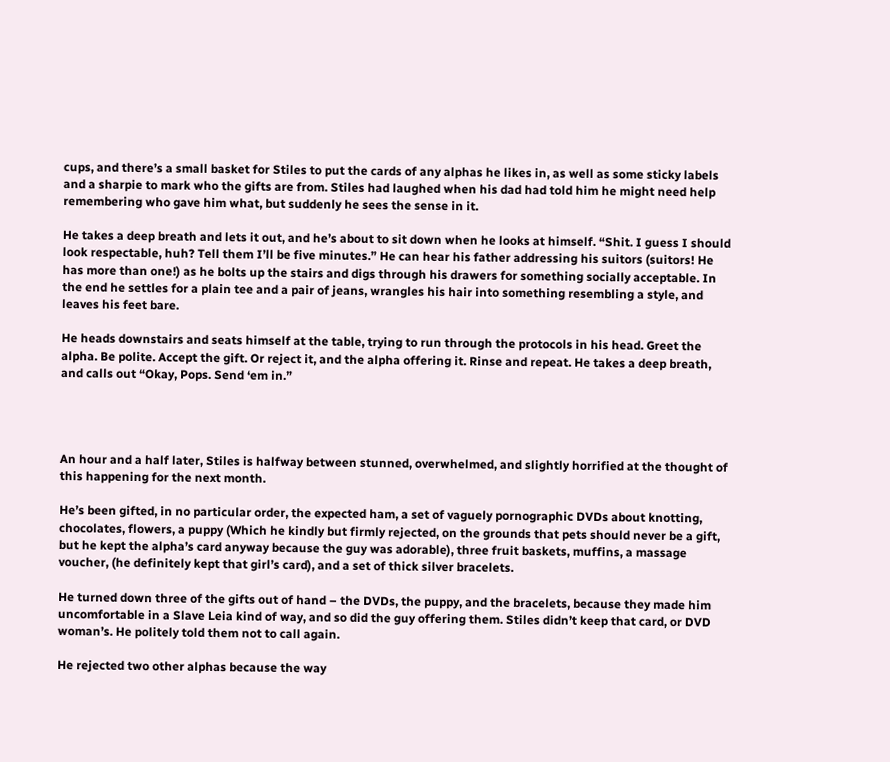cups, and there’s a small basket for Stiles to put the cards of any alphas he likes in, as well as some sticky labels and a sharpie to mark who the gifts are from. Stiles had laughed when his dad had told him he might need help remembering who gave him what, but suddenly he sees the sense in it.

He takes a deep breath and lets it out, and he’s about to sit down when he looks at himself. “Shit. I guess I should look respectable, huh? Tell them I’ll be five minutes.” He can hear his father addressing his suitors (suitors! He has more than one!) as he bolts up the stairs and digs through his drawers for something socially acceptable. In the end he settles for a plain tee and a pair of jeans, wrangles his hair into something resembling a style, and leaves his feet bare.

He heads downstairs and seats himself at the table, trying to run through the protocols in his head. Greet the alpha. Be polite. Accept the gift. Or reject it, and the alpha offering it. Rinse and repeat. He takes a deep breath, and calls out “Okay, Pops. Send ‘em in.”




An hour and a half later, Stiles is halfway between stunned, overwhelmed, and slightly horrified at the thought of this happening for the next month.

He’s been gifted, in no particular order, the expected ham, a set of vaguely pornographic DVDs about knotting, chocolates, flowers, a puppy (Which he kindly but firmly rejected, on the grounds that pets should never be a gift, but he kept the alpha’s card anyway because the guy was adorable), three fruit baskets, muffins, a massage voucher, (he definitely kept that girl’s card), and a set of thick silver bracelets.

He turned down three of the gifts out of hand – the DVDs, the puppy, and the bracelets, because they made him uncomfortable in a Slave Leia kind of way, and so did the guy offering them. Stiles didn’t keep that card, or DVD woman’s. He politely told them not to call again.

He rejected two other alphas because the way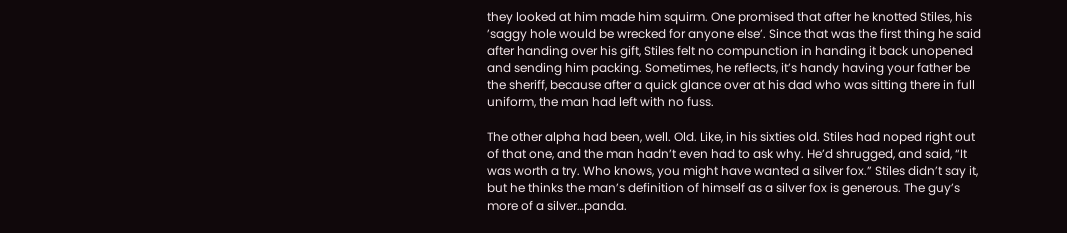they looked at him made him squirm. One promised that after he knotted Stiles, his ’saggy hole would be wrecked for anyone else’. Since that was the first thing he said after handing over his gift, Stiles felt no compunction in handing it back unopened and sending him packing. Sometimes, he reflects, it’s handy having your father be the sheriff, because after a quick glance over at his dad who was sitting there in full uniform, the man had left with no fuss.

The other alpha had been, well. Old. Like, in his sixties old. Stiles had noped right out of that one, and the man hadn’t even had to ask why. He’d shrugged, and said, “It was worth a try. Who knows, you might have wanted a silver fox.” Stiles didn’t say it, but he thinks the man’s definition of himself as a silver fox is generous. The guy’s more of a silver…panda.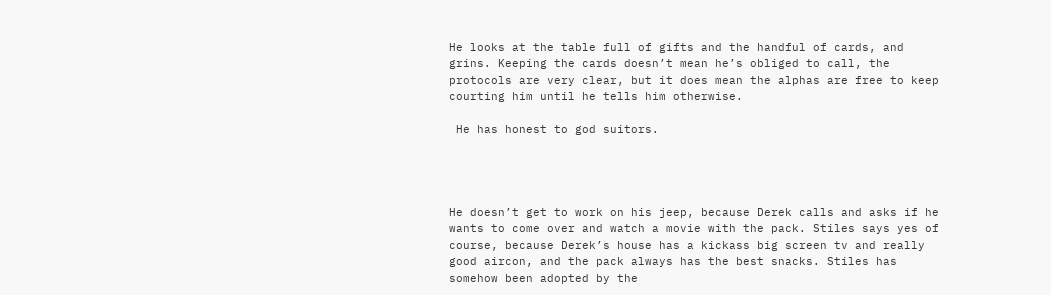He looks at the table full of gifts and the handful of cards, and grins. Keeping the cards doesn’t mean he’s obliged to call, the protocols are very clear, but it does mean the alphas are free to keep courting him until he tells him otherwise.

 He has honest to god suitors.




He doesn’t get to work on his jeep, because Derek calls and asks if he wants to come over and watch a movie with the pack. Stiles says yes of course, because Derek’s house has a kickass big screen tv and really good aircon, and the pack always has the best snacks. Stiles has somehow been adopted by the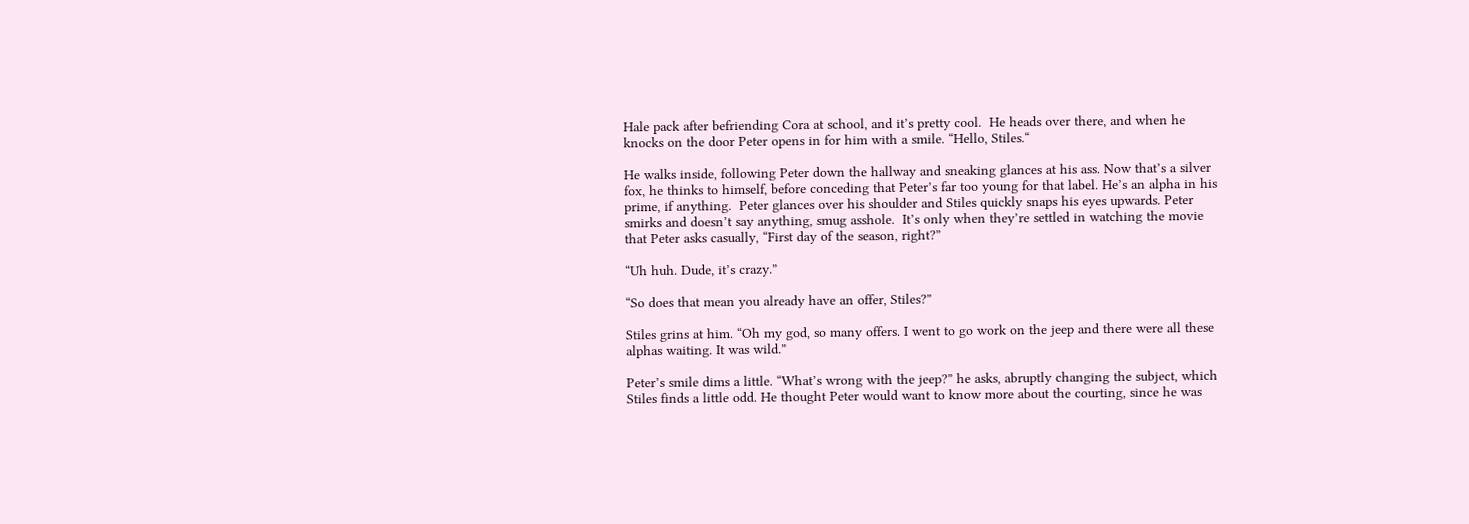Hale pack after befriending Cora at school, and it’s pretty cool.  He heads over there, and when he knocks on the door Peter opens in for him with a smile. “Hello, Stiles.“

He walks inside, following Peter down the hallway and sneaking glances at his ass. Now that’s a silver fox, he thinks to himself, before conceding that Peter’s far too young for that label. He’s an alpha in his prime, if anything.  Peter glances over his shoulder and Stiles quickly snaps his eyes upwards. Peter smirks and doesn’t say anything, smug asshole.  It’s only when they’re settled in watching the movie that Peter asks casually, “First day of the season, right?”

“Uh huh. Dude, it’s crazy.”

“So does that mean you already have an offer, Stiles?”

Stiles grins at him. “Oh my god, so many offers. I went to go work on the jeep and there were all these alphas waiting. It was wild.”

Peter’s smile dims a little. “What’s wrong with the jeep?” he asks, abruptly changing the subject, which Stiles finds a little odd. He thought Peter would want to know more about the courting, since he was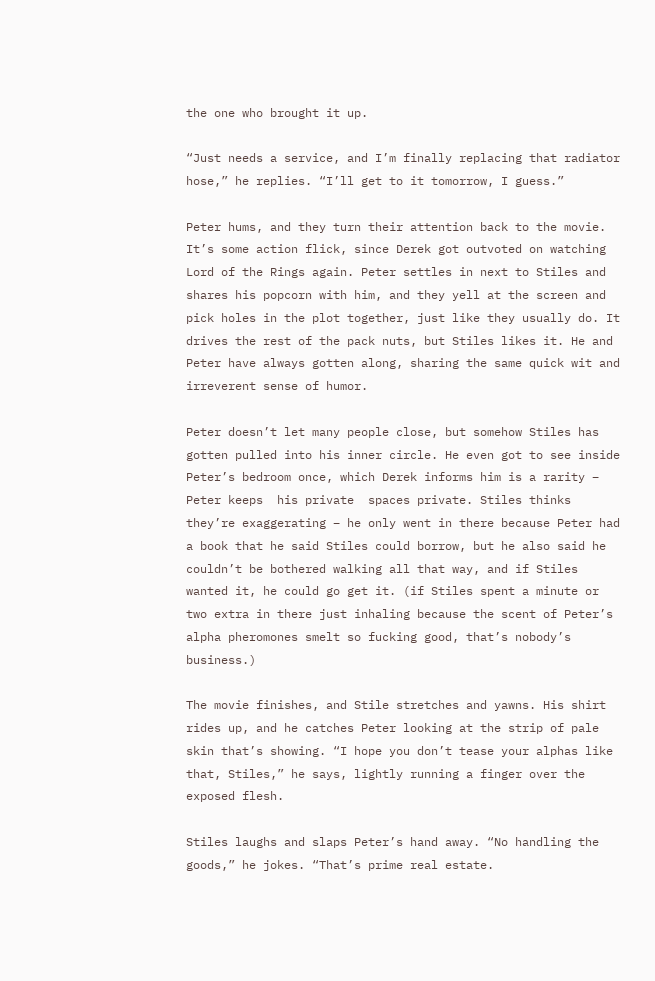the one who brought it up.

“Just needs a service, and I’m finally replacing that radiator hose,” he replies. “I’ll get to it tomorrow, I guess.”

Peter hums, and they turn their attention back to the movie. It’s some action flick, since Derek got outvoted on watching Lord of the Rings again. Peter settles in next to Stiles and shares his popcorn with him, and they yell at the screen and pick holes in the plot together, just like they usually do. It drives the rest of the pack nuts, but Stiles likes it. He and Peter have always gotten along, sharing the same quick wit and irreverent sense of humor.

Peter doesn’t let many people close, but somehow Stiles has gotten pulled into his inner circle. He even got to see inside Peter’s bedroom once, which Derek informs him is a rarity – Peter keeps  his private  spaces private. Stiles thinks they’re exaggerating – he only went in there because Peter had a book that he said Stiles could borrow, but he also said he couldn’t be bothered walking all that way, and if Stiles wanted it, he could go get it. (if Stiles spent a minute or two extra in there just inhaling because the scent of Peter’s alpha pheromones smelt so fucking good, that’s nobody’s business.)

The movie finishes, and Stile stretches and yawns. His shirt rides up, and he catches Peter looking at the strip of pale skin that’s showing. “I hope you don’t tease your alphas like that, Stiles,” he says, lightly running a finger over the exposed flesh.

Stiles laughs and slaps Peter’s hand away. “No handling the goods,” he jokes. “That’s prime real estate.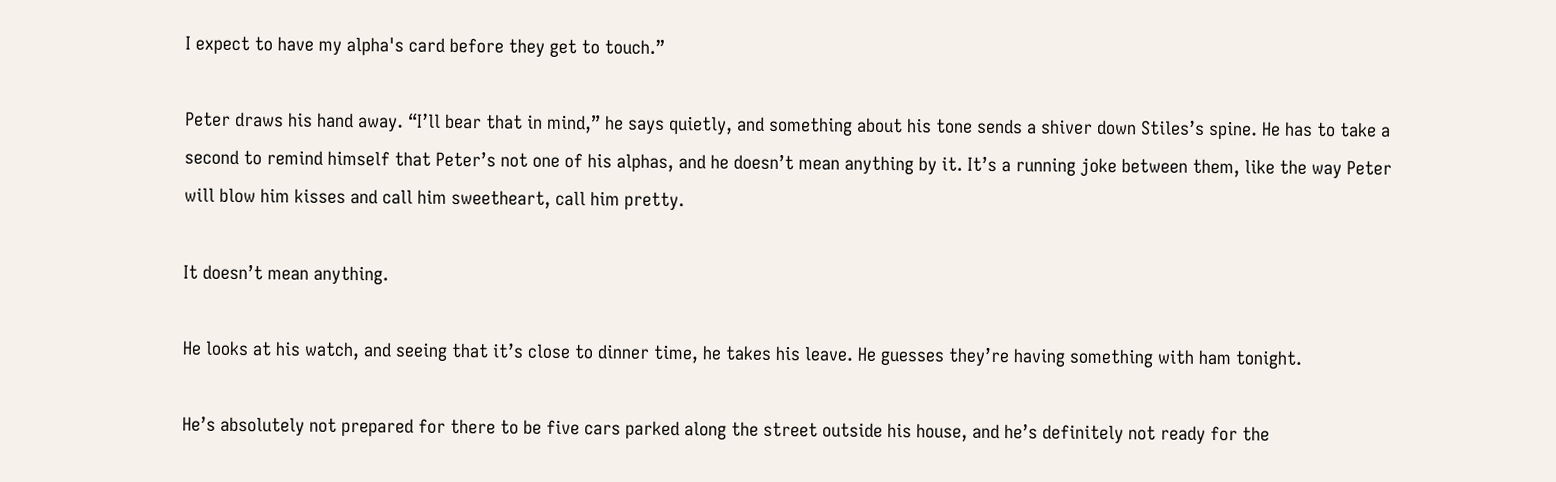I expect to have my alpha's card before they get to touch.”

Peter draws his hand away. “I’ll bear that in mind,” he says quietly, and something about his tone sends a shiver down Stiles’s spine. He has to take a second to remind himself that Peter’s not one of his alphas, and he doesn’t mean anything by it. It’s a running joke between them, like the way Peter will blow him kisses and call him sweetheart, call him pretty.

It doesn’t mean anything.

He looks at his watch, and seeing that it’s close to dinner time, he takes his leave. He guesses they’re having something with ham tonight.

He’s absolutely not prepared for there to be five cars parked along the street outside his house, and he’s definitely not ready for the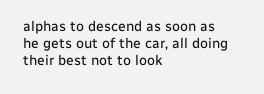alphas to descend as soon as he gets out of the car, all doing their best not to look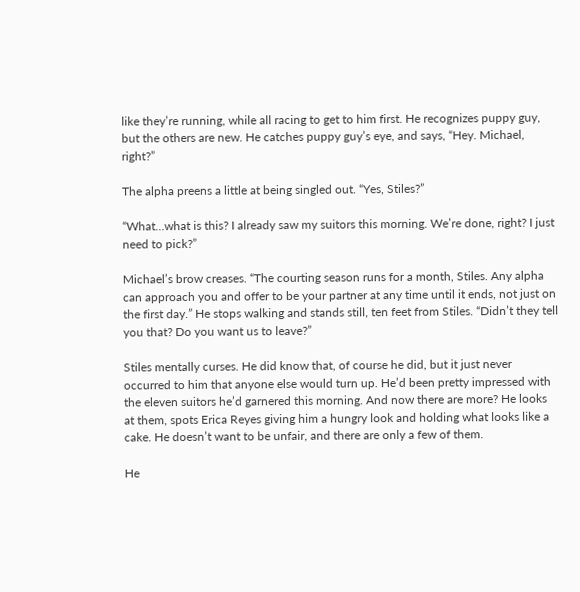like they’re running, while all racing to get to him first. He recognizes puppy guy, but the others are new. He catches puppy guy’s eye, and says, “Hey. Michael, right?”

The alpha preens a little at being singled out. “Yes, Stiles?”

“What…what is this? I already saw my suitors this morning. We’re done, right? I just need to pick?”

Michael’s brow creases. “The courting season runs for a month, Stiles. Any alpha can approach you and offer to be your partner at any time until it ends, not just on the first day.” He stops walking and stands still, ten feet from Stiles. “Didn’t they tell you that? Do you want us to leave?”

Stiles mentally curses. He did know that, of course he did, but it just never occurred to him that anyone else would turn up. He’d been pretty impressed with the eleven suitors he’d garnered this morning. And now there are more? He looks at them, spots Erica Reyes giving him a hungry look and holding what looks like a cake. He doesn’t want to be unfair, and there are only a few of them.

He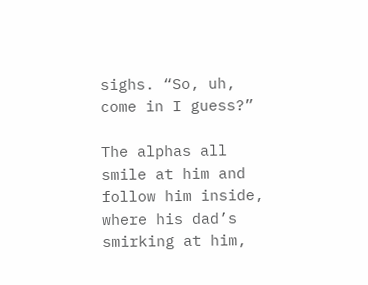sighs. “So, uh, come in I guess?”

The alphas all smile at him and follow him inside, where his dad’s smirking at him,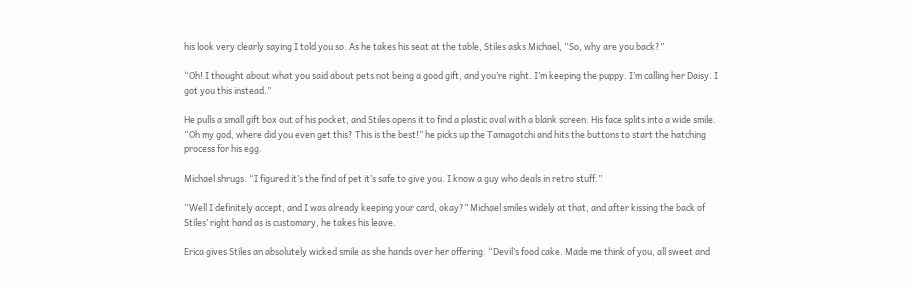his look very clearly saying I told you so. As he takes his seat at the table, Stiles asks Michael, “So, why are you back?”

“Oh! I thought about what you said about pets not being a good gift, and you’re right. I’m keeping the puppy. I’m calling her Daisy. I got you this instead.”

He pulls a small gift box out of his pocket, and Stiles opens it to find a plastic oval with a blank screen. His face splits into a wide smile. “Oh my god, where did you even get this? This is the best!” he picks up the Tamagotchi and hits the buttons to start the hatching process for his egg.

Michael shrugs. “I figured it’s the find of pet it’s safe to give you. I know a guy who deals in retro stuff.”

“Well I definitely accept, and I was already keeping your card, okay?” Michael smiles widely at that, and after kissing the back of Stiles’ right hand as is customary, he takes his leave.

Erica gives Stiles an absolutely wicked smile as she hands over her offering. “Devil’s food cake. Made me think of you, all sweet and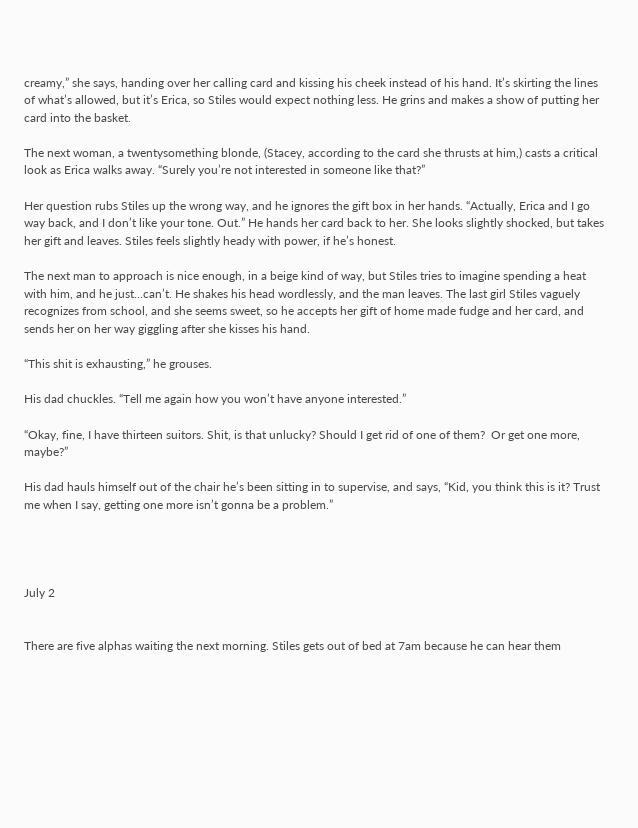creamy,” she says, handing over her calling card and kissing his cheek instead of his hand. It’s skirting the lines of what’s allowed, but it’s Erica, so Stiles would expect nothing less. He grins and makes a show of putting her card into the basket.

The next woman, a twentysomething blonde, (Stacey, according to the card she thrusts at him,) casts a critical look as Erica walks away. “Surely you’re not interested in someone like that?”

Her question rubs Stiles up the wrong way, and he ignores the gift box in her hands. “Actually, Erica and I go way back, and I don’t like your tone. Out.” He hands her card back to her. She looks slightly shocked, but takes her gift and leaves. Stiles feels slightly heady with power, if he’s honest.

The next man to approach is nice enough, in a beige kind of way, but Stiles tries to imagine spending a heat with him, and he just…can’t. He shakes his head wordlessly, and the man leaves. The last girl Stiles vaguely recognizes from school, and she seems sweet, so he accepts her gift of home made fudge and her card, and sends her on her way giggling after she kisses his hand.

“This shit is exhausting,” he grouses.

His dad chuckles. “Tell me again how you won’t have anyone interested.”

“Okay, fine, I have thirteen suitors. Shit, is that unlucky? Should I get rid of one of them?  Or get one more, maybe?”

His dad hauls himself out of the chair he’s been sitting in to supervise, and says, “Kid, you think this is it? Trust me when I say, getting one more isn’t gonna be a problem.”




July 2


There are five alphas waiting the next morning. Stiles gets out of bed at 7am because he can hear them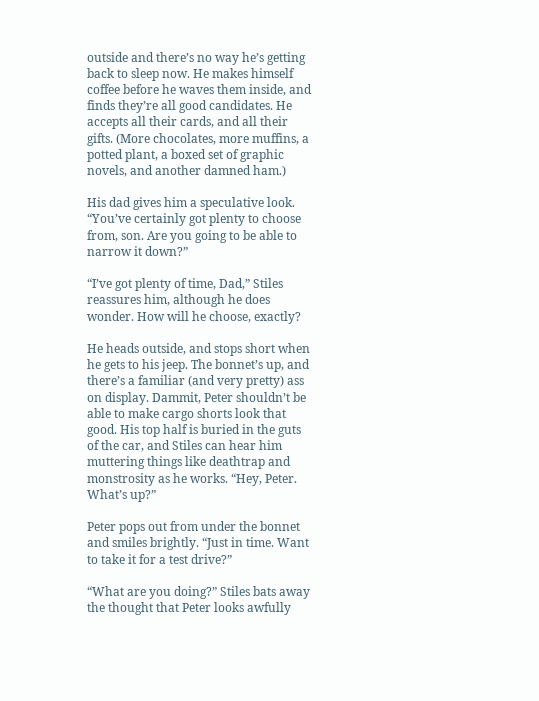outside and there’s no way he’s getting back to sleep now. He makes himself coffee before he waves them inside, and finds they’re all good candidates. He accepts all their cards, and all their gifts. (More chocolates, more muffins, a potted plant, a boxed set of graphic novels, and another damned ham.)

His dad gives him a speculative look. “You’ve certainly got plenty to choose from, son. Are you going to be able to narrow it down?”

“I’ve got plenty of time, Dad,” Stiles reassures him, although he does wonder. How will he choose, exactly?

He heads outside, and stops short when he gets to his jeep. The bonnet’s up, and there’s a familiar (and very pretty) ass on display. Dammit, Peter shouldn’t be able to make cargo shorts look that good. His top half is buried in the guts of the car, and Stiles can hear him muttering things like deathtrap and monstrosity as he works. “Hey, Peter. What’s up?”

Peter pops out from under the bonnet and smiles brightly. “Just in time. Want to take it for a test drive?”

“What are you doing?” Stiles bats away the thought that Peter looks awfully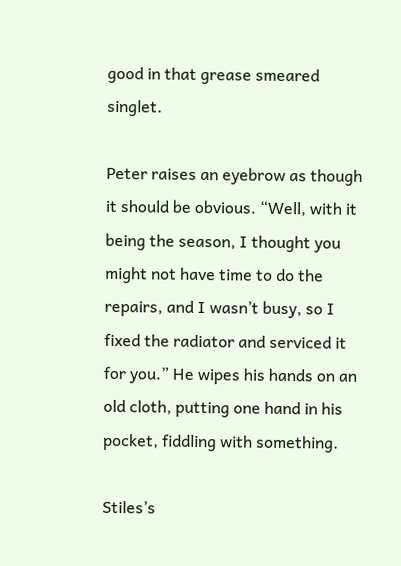good in that grease smeared singlet.

Peter raises an eyebrow as though it should be obvious. “Well, with it being the season, I thought you might not have time to do the repairs, and I wasn’t busy, so I fixed the radiator and serviced it for you.” He wipes his hands on an old cloth, putting one hand in his pocket, fiddling with something.

Stiles’s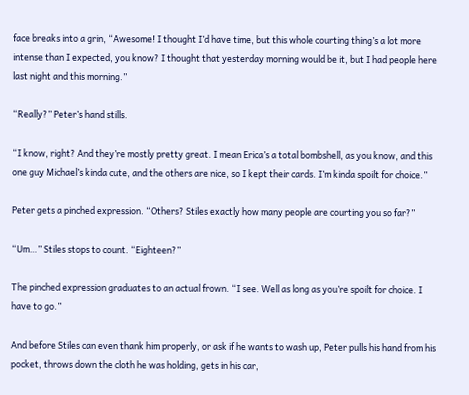face breaks into a grin, “Awesome! I thought I’d have time, but this whole courting thing’s a lot more intense than I expected, you know? I thought that yesterday morning would be it, but I had people here last night and this morning.”

“Really?” Peter’s hand stills.

“I know, right? And they’re mostly pretty great. I mean Erica’s a total bombshell, as you know, and this one guy Michael’s kinda cute, and the others are nice, so I kept their cards. I’m kinda spoilt for choice.”

Peter gets a pinched expression. “Others? Stiles exactly how many people are courting you so far?”

“Um…” Stiles stops to count. “Eighteen?”

The pinched expression graduates to an actual frown. “I see. Well as long as you’re spoilt for choice. I have to go.”

And before Stiles can even thank him properly, or ask if he wants to wash up, Peter pulls his hand from his pocket, throws down the cloth he was holding, gets in his car,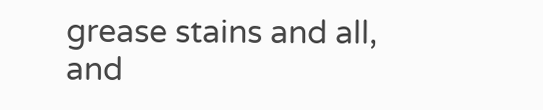grease stains and all, and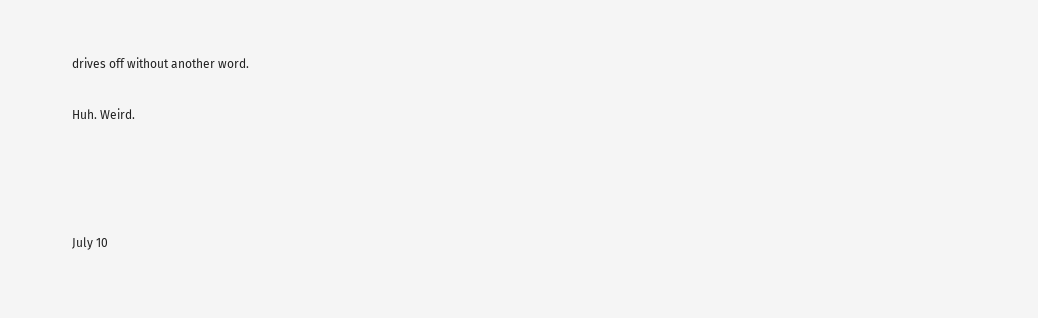drives off without another word.

Huh. Weird.




July 10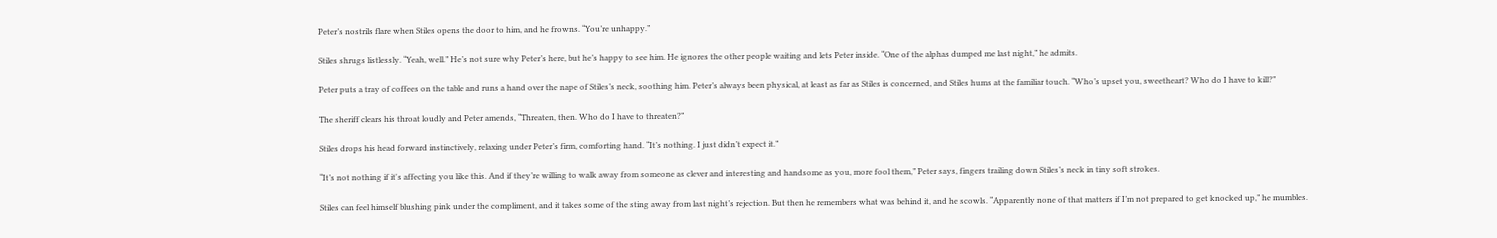Peter’s nostrils flare when Stiles opens the door to him, and he frowns. “You’re unhappy.”

Stiles shrugs listlessly. “Yeah, well.” He’s not sure why Peter’s here, but he’s happy to see him. He ignores the other people waiting and lets Peter inside. “One of the alphas dumped me last night,” he admits.

Peter puts a tray of coffees on the table and runs a hand over the nape of Stiles’s neck, soothing him. Peter’s always been physical, at least as far as Stiles is concerned, and Stiles hums at the familiar touch. “Who’s upset you, sweetheart? Who do I have to kill?”

The sheriff clears his throat loudly and Peter amends, “Threaten, then. Who do I have to threaten?”

Stiles drops his head forward instinctively, relaxing under Peter’s firm, comforting hand. “It’s nothing. I just didn’t expect it.”

“It’s not nothing if it's affecting you like this. And if they’re willing to walk away from someone as clever and interesting and handsome as you, more fool them,” Peter says, fingers trailing down Stiles’s neck in tiny soft strokes.

Stiles can feel himself blushing pink under the compliment, and it takes some of the sting away from last night’s rejection. But then he remembers what was behind it, and he scowls. “Apparently none of that matters if I’m not prepared to get knocked up,” he mumbles.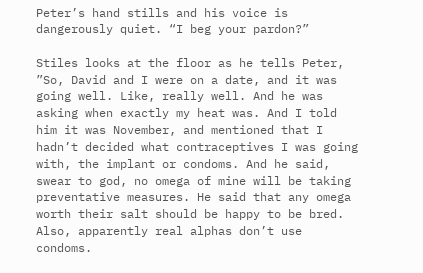Peter’s hand stills and his voice is dangerously quiet. “I beg your pardon?”

Stiles looks at the floor as he tells Peter, ”So, David and I were on a date, and it was going well. Like, really well. And he was asking when exactly my heat was. And I told him it was November, and mentioned that I hadn’t decided what contraceptives I was going with, the implant or condoms. And he said, swear to god, no omega of mine will be taking preventative measures. He said that any omega worth their salt should be happy to be bred. Also, apparently real alphas don’t use condoms.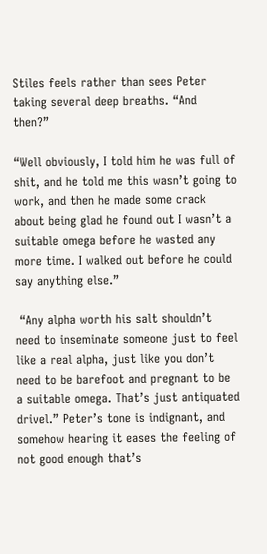Stiles feels rather than sees Peter taking several deep breaths. “And then?”

“Well obviously, I told him he was full of shit, and he told me this wasn’t going to work, and then he made some crack about being glad he found out I wasn’t a suitable omega before he wasted any more time. I walked out before he could say anything else.”

 “Any alpha worth his salt shouldn’t need to inseminate someone just to feel like a real alpha, just like you don’t need to be barefoot and pregnant to be a suitable omega. That’s just antiquated drivel.” Peter’s tone is indignant, and somehow hearing it eases the feeling of not good enough that’s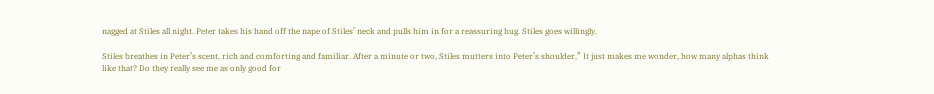nagged at Stiles all night. Peter takes his hand off the nape of Stiles’ neck and pulls him in for a reassuring hug. Stiles goes willingly.

Stiles breathes in Peter’s scent, rich and comforting and familiar. After a minute or two, Stiles mutters into Peter’s shoulder,” It just makes me wonder, how many alphas think like that? Do they really see me as only good for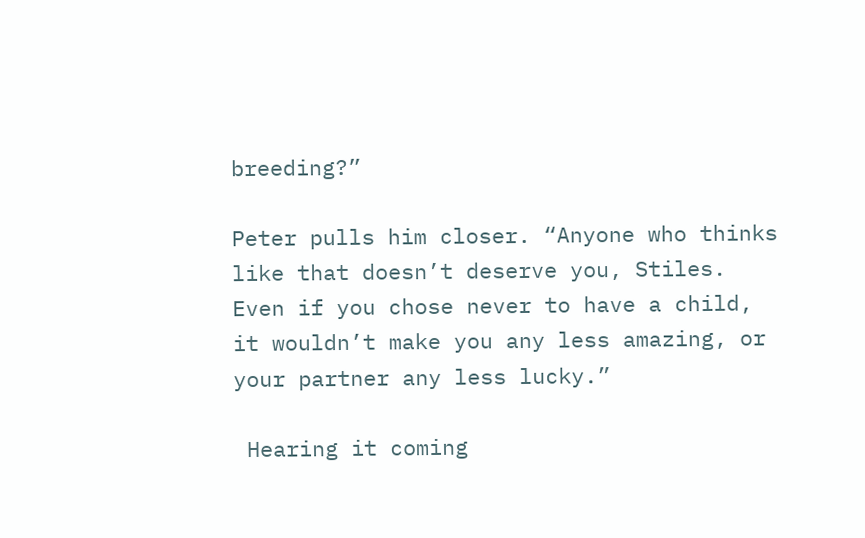breeding?”

Peter pulls him closer. “Anyone who thinks like that doesn’t deserve you, Stiles. Even if you chose never to have a child, it wouldn’t make you any less amazing, or your partner any less lucky.”

 Hearing it coming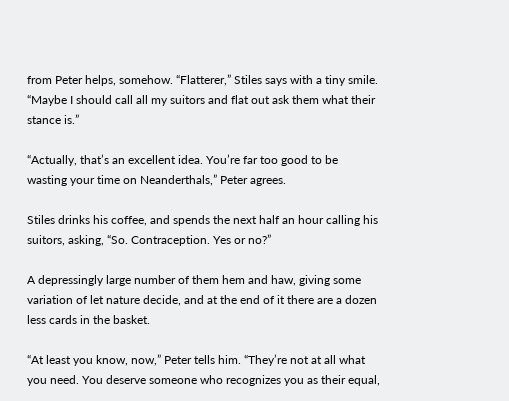from Peter helps, somehow. “Flatterer,” Stiles says with a tiny smile. “Maybe I should call all my suitors and flat out ask them what their stance is.”

“Actually, that’s an excellent idea. You’re far too good to be wasting your time on Neanderthals,” Peter agrees.

Stiles drinks his coffee, and spends the next half an hour calling his suitors, asking, “So. Contraception. Yes or no?”

A depressingly large number of them hem and haw, giving some variation of let nature decide, and at the end of it there are a dozen less cards in the basket.

“At least you know, now,” Peter tells him. “They’re not at all what you need. You deserve someone who recognizes you as their equal,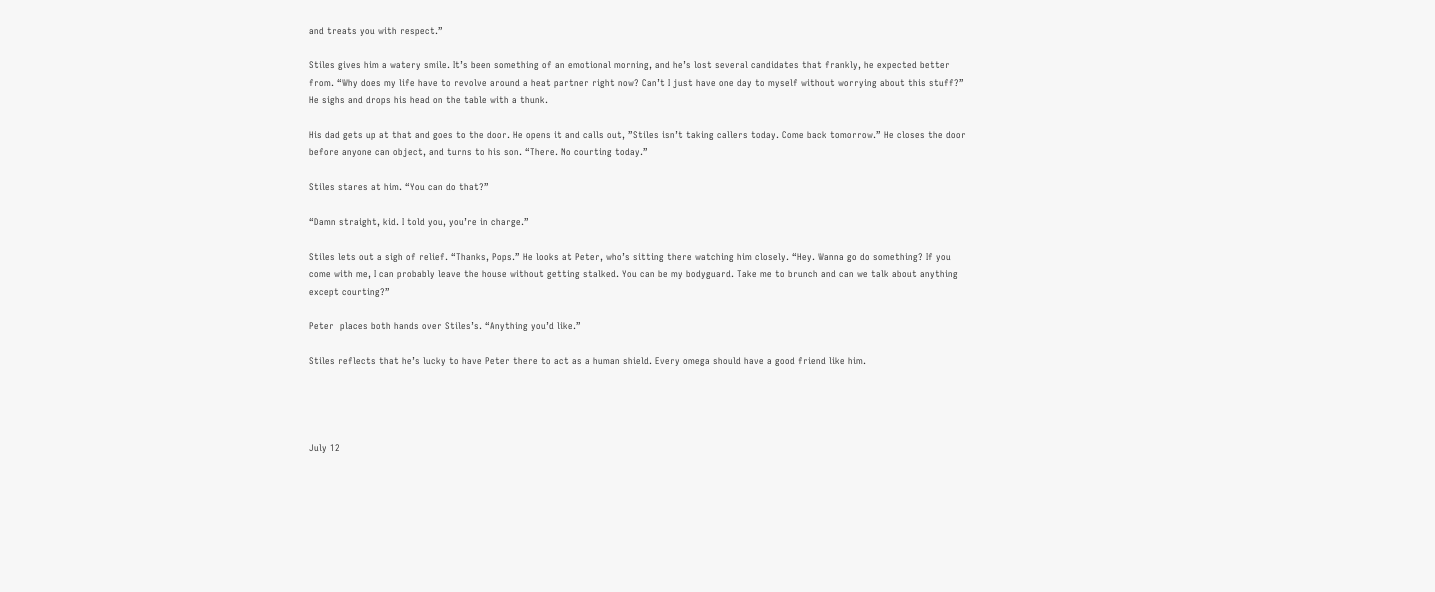and treats you with respect.”

Stiles gives him a watery smile. It’s been something of an emotional morning, and he’s lost several candidates that frankly, he expected better from. “Why does my life have to revolve around a heat partner right now? Can’t I just have one day to myself without worrying about this stuff?”  He sighs and drops his head on the table with a thunk.

His dad gets up at that and goes to the door. He opens it and calls out, ”Stiles isn’t taking callers today. Come back tomorrow.” He closes the door before anyone can object, and turns to his son. “There. No courting today.”

Stiles stares at him. “You can do that?”

“Damn straight, kid. I told you, you’re in charge.”

Stiles lets out a sigh of relief. “Thanks, Pops.” He looks at Peter, who’s sitting there watching him closely. “Hey. Wanna go do something? If you come with me, I can probably leave the house without getting stalked. You can be my bodyguard. Take me to brunch and can we talk about anything except courting?”

Peter  places both hands over Stiles’s. “Anything you’d like.”

Stiles reflects that he’s lucky to have Peter there to act as a human shield. Every omega should have a good friend like him.




July 12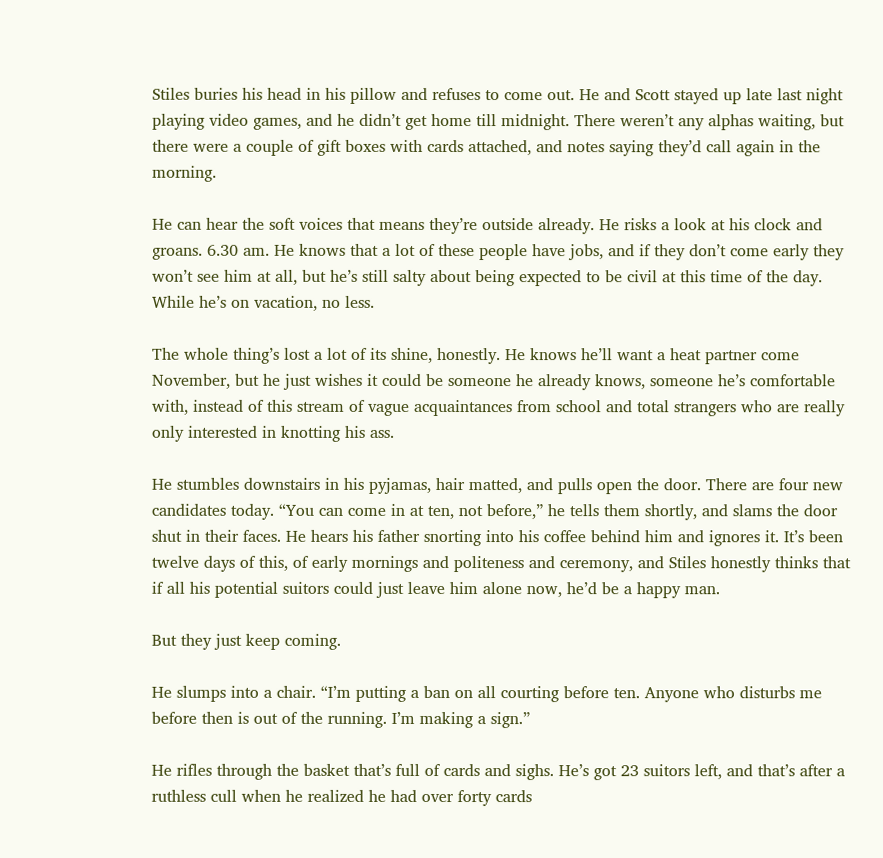Stiles buries his head in his pillow and refuses to come out. He and Scott stayed up late last night playing video games, and he didn’t get home till midnight. There weren’t any alphas waiting, but there were a couple of gift boxes with cards attached, and notes saying they’d call again in the morning.

He can hear the soft voices that means they’re outside already. He risks a look at his clock and groans. 6.30 am. He knows that a lot of these people have jobs, and if they don’t come early they won’t see him at all, but he’s still salty about being expected to be civil at this time of the day. While he’s on vacation, no less.

The whole thing’s lost a lot of its shine, honestly. He knows he’ll want a heat partner come November, but he just wishes it could be someone he already knows, someone he’s comfortable with, instead of this stream of vague acquaintances from school and total strangers who are really only interested in knotting his ass.

He stumbles downstairs in his pyjamas, hair matted, and pulls open the door. There are four new candidates today. “You can come in at ten, not before,” he tells them shortly, and slams the door shut in their faces. He hears his father snorting into his coffee behind him and ignores it. It’s been twelve days of this, of early mornings and politeness and ceremony, and Stiles honestly thinks that if all his potential suitors could just leave him alone now, he’d be a happy man.

But they just keep coming.

He slumps into a chair. “I’m putting a ban on all courting before ten. Anyone who disturbs me before then is out of the running. I’m making a sign.”

He rifles through the basket that’s full of cards and sighs. He’s got 23 suitors left, and that’s after a ruthless cull when he realized he had over forty cards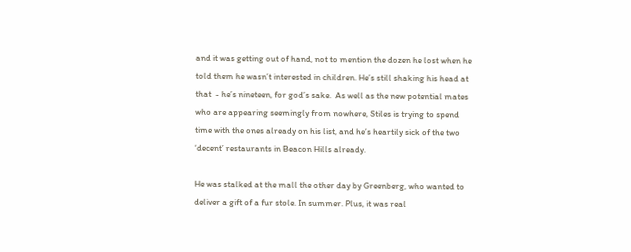and it was getting out of hand, not to mention the dozen he lost when he told them he wasn’t interested in children. He’s still shaking his head at that  - he’s nineteen, for god’s sake.  As well as the new potential mates who are appearing seemingly from nowhere, Stiles is trying to spend time with the ones already on his list, and he’s heartily sick of the two ‘decent’ restaurants in Beacon Hills already.

He was stalked at the mall the other day by Greenberg, who wanted to deliver a gift of a fur stole. In summer. Plus, it was real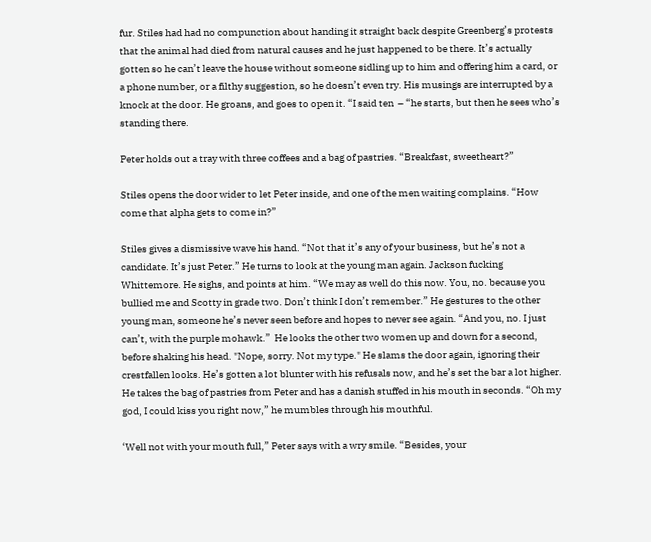fur. Stiles had had no compunction about handing it straight back despite Greenberg’s protests that the animal had died from natural causes and he just happened to be there. It’s actually gotten so he can’t leave the house without someone sidling up to him and offering him a card, or a phone number, or a filthy suggestion, so he doesn’t even try. His musings are interrupted by a knock at the door. He groans, and goes to open it. “I said ten  – “he starts, but then he sees who’s standing there.

Peter holds out a tray with three coffees and a bag of pastries. “Breakfast, sweetheart?”

Stiles opens the door wider to let Peter inside, and one of the men waiting complains. “How come that alpha gets to come in?”

Stiles gives a dismissive wave his hand. “Not that it’s any of your business, but he’s not a candidate. It’s just Peter.” He turns to look at the young man again. Jackson fucking Whittemore. He sighs, and points at him. “We may as well do this now. You, no. because you bullied me and Scotty in grade two. Don’t think I don’t remember.” He gestures to the other young man, someone he’s never seen before and hopes to never see again. “And you, no. I just can’t, with the purple mohawk.”  He looks the other two women up and down for a second, before shaking his head. "Nope, sorry. Not my type." He slams the door again, ignoring their crestfallen looks. He’s gotten a lot blunter with his refusals now, and he’s set the bar a lot higher.  He takes the bag of pastries from Peter and has a danish stuffed in his mouth in seconds. “Oh my god, I could kiss you right now,” he mumbles through his mouthful.

‘Well not with your mouth full,” Peter says with a wry smile. “Besides, your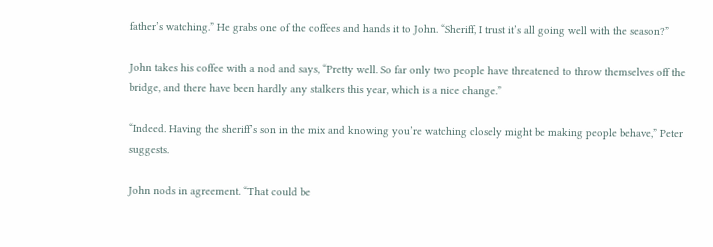father’s watching.” He grabs one of the coffees and hands it to John. “Sheriff, I trust it’s all going well with the season?”

John takes his coffee with a nod and says, “Pretty well. So far only two people have threatened to throw themselves off the bridge, and there have been hardly any stalkers this year, which is a nice change.”

“Indeed. Having the sheriff’s son in the mix and knowing you’re watching closely might be making people behave,” Peter suggests.

John nods in agreement. “That could be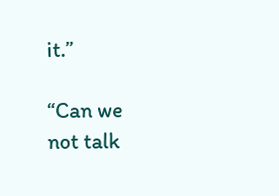it.”

“Can we not talk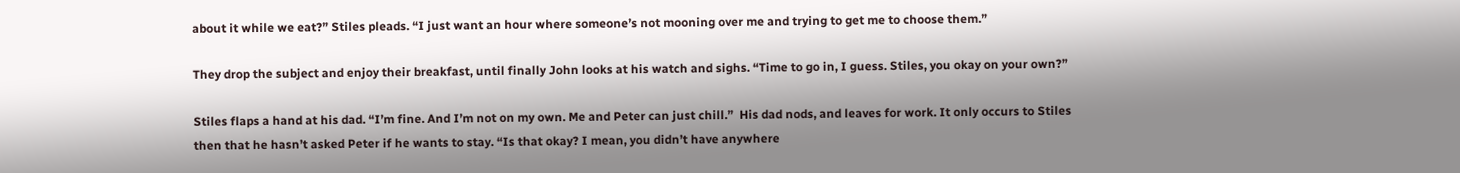about it while we eat?” Stiles pleads. “I just want an hour where someone’s not mooning over me and trying to get me to choose them.”

They drop the subject and enjoy their breakfast, until finally John looks at his watch and sighs. “Time to go in, I guess. Stiles, you okay on your own?”

Stiles flaps a hand at his dad. “I’m fine. And I’m not on my own. Me and Peter can just chill.”  His dad nods, and leaves for work. It only occurs to Stiles then that he hasn’t asked Peter if he wants to stay. “Is that okay? I mean, you didn’t have anywhere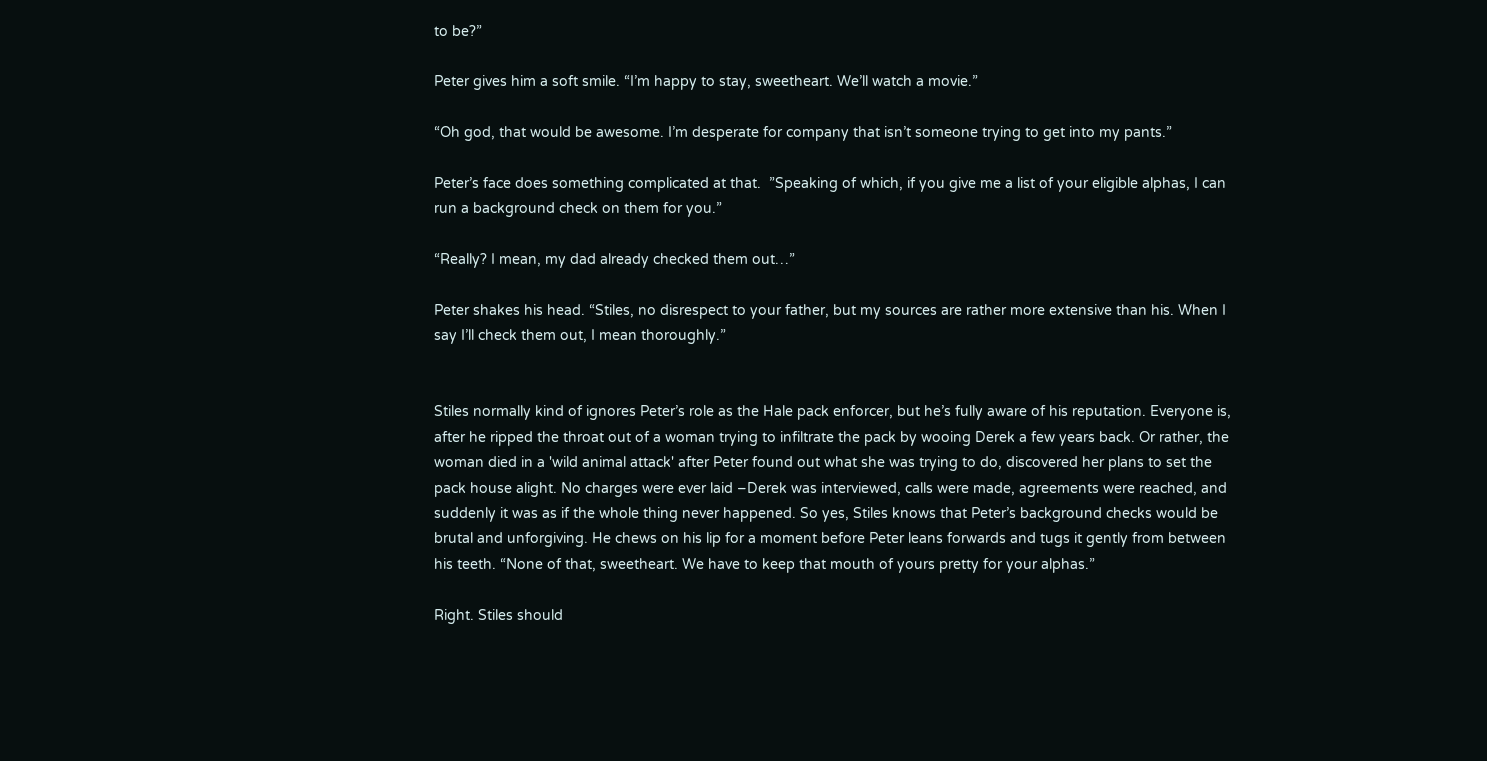to be?”

Peter gives him a soft smile. “I’m happy to stay, sweetheart. We’ll watch a movie.”

“Oh god, that would be awesome. I’m desperate for company that isn’t someone trying to get into my pants.”

Peter’s face does something complicated at that.  ”Speaking of which, if you give me a list of your eligible alphas, I can run a background check on them for you.”

“Really? I mean, my dad already checked them out…”

Peter shakes his head. “Stiles, no disrespect to your father, but my sources are rather more extensive than his. When I say I’ll check them out, I mean thoroughly.”


Stiles normally kind of ignores Peter’s role as the Hale pack enforcer, but he’s fully aware of his reputation. Everyone is, after he ripped the throat out of a woman trying to infiltrate the pack by wooing Derek a few years back. Or rather, the woman died in a 'wild animal attack' after Peter found out what she was trying to do, discovered her plans to set the pack house alight. No charges were ever laid –Derek was interviewed, calls were made, agreements were reached, and suddenly it was as if the whole thing never happened. So yes, Stiles knows that Peter’s background checks would be brutal and unforgiving. He chews on his lip for a moment before Peter leans forwards and tugs it gently from between his teeth. “None of that, sweetheart. We have to keep that mouth of yours pretty for your alphas.”

Right. Stiles should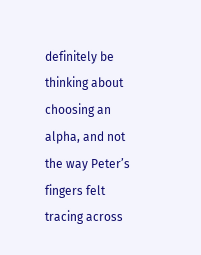definitely be thinking about choosing an alpha, and not the way Peter’s fingers felt tracing across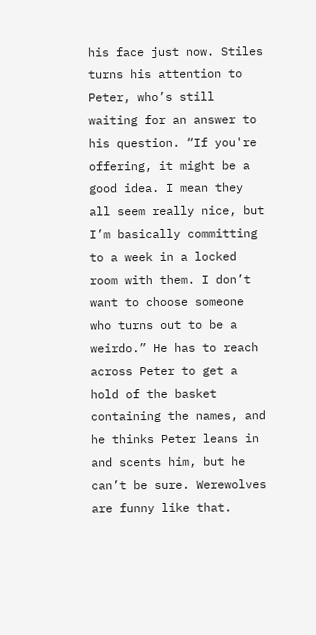his face just now. Stiles turns his attention to Peter, who’s still waiting for an answer to his question. “If you're offering, it might be a good idea. I mean they all seem really nice, but I’m basically committing to a week in a locked room with them. I don’t want to choose someone who turns out to be a weirdo.” He has to reach across Peter to get a hold of the basket containing the names, and he thinks Peter leans in and scents him, but he can’t be sure. Werewolves are funny like that.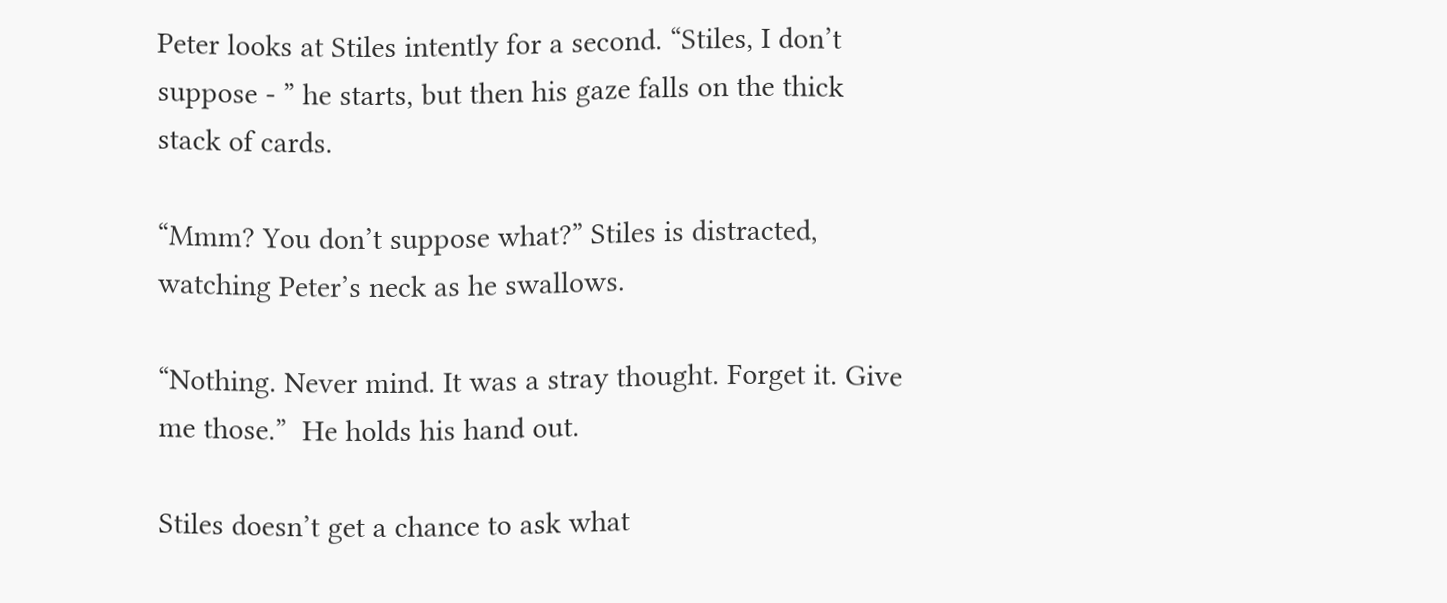Peter looks at Stiles intently for a second. “Stiles, I don’t suppose - ” he starts, but then his gaze falls on the thick stack of cards.

“Mmm? You don’t suppose what?” Stiles is distracted, watching Peter’s neck as he swallows.

“Nothing. Never mind. It was a stray thought. Forget it. Give me those.”  He holds his hand out.

Stiles doesn’t get a chance to ask what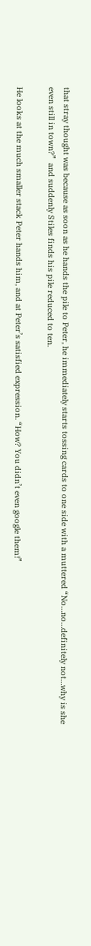that stray thought was because as soon as he hands the pile to Peter, he immediately starts tossing cards to one side with a muttered “No…no…definitely not…why is she even still in town?”  and suddenly Stiles finds his pile reduced to ten.

He looks at the much smaller stack Peter hands him, and at Peter’s satisfied expression. “How? You didn’t even google them!”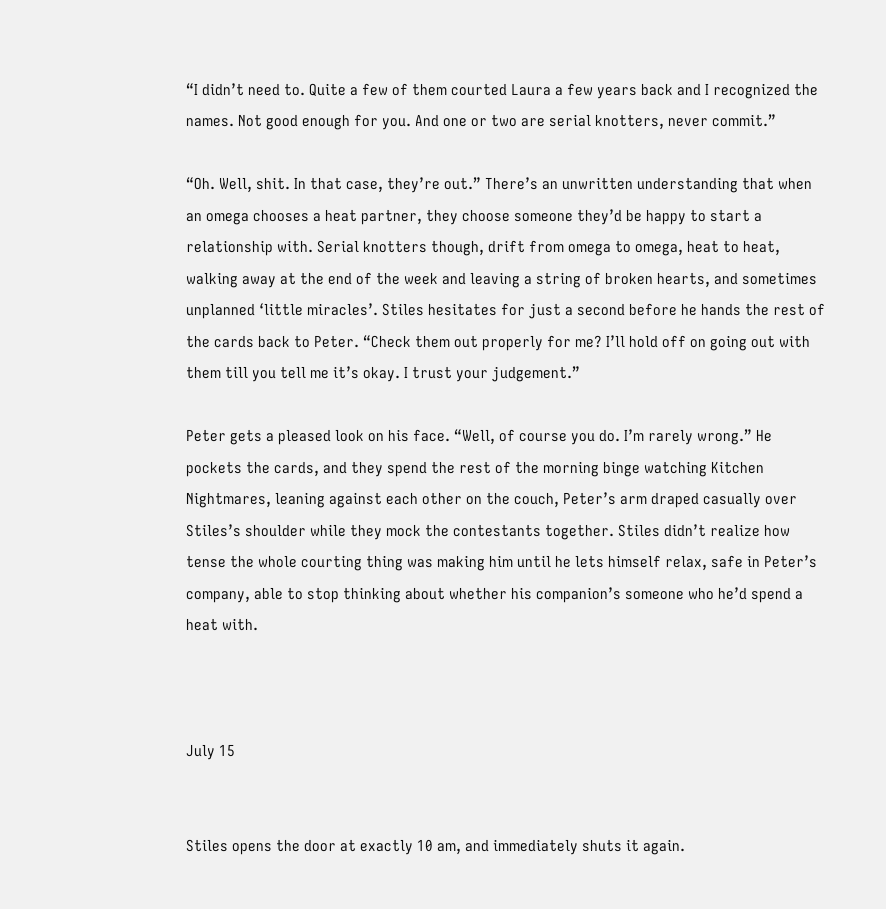“I didn’t need to. Quite a few of them courted Laura a few years back and I recognized the names. Not good enough for you. And one or two are serial knotters, never commit.”

“Oh. Well, shit. In that case, they’re out.” There’s an unwritten understanding that when an omega chooses a heat partner, they choose someone they’d be happy to start a relationship with. Serial knotters though, drift from omega to omega, heat to heat, walking away at the end of the week and leaving a string of broken hearts, and sometimes unplanned ‘little miracles’. Stiles hesitates for just a second before he hands the rest of the cards back to Peter. “Check them out properly for me? I’ll hold off on going out with them till you tell me it’s okay. I trust your judgement.”

Peter gets a pleased look on his face. “Well, of course you do. I’m rarely wrong.” He pockets the cards, and they spend the rest of the morning binge watching Kitchen Nightmares, leaning against each other on the couch, Peter’s arm draped casually over Stiles’s shoulder while they mock the contestants together. Stiles didn’t realize how tense the whole courting thing was making him until he lets himself relax, safe in Peter’s company, able to stop thinking about whether his companion’s someone who he’d spend a heat with.



July 15


Stiles opens the door at exactly 10 am, and immediately shuts it again.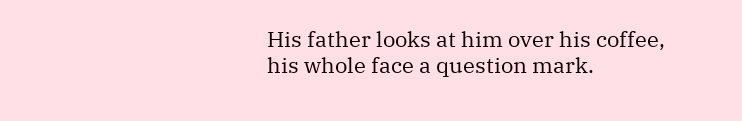His father looks at him over his coffee, his whole face a question mark.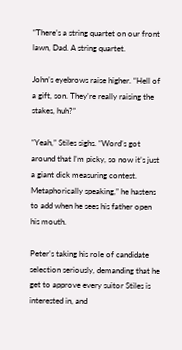“There’s a string quartet on our front lawn, Dad. A string quartet.

John’s eyebrows raise higher. “Hell of a gift, son. They’re really raising the stakes, huh?”

“Yeah,” Stiles sighs. “Word’s got around that I’m picky, so now it’s just a giant dick measuring contest. Metaphorically speaking,” he hastens to add when he sees his father open his mouth.

Peter’s taking his role of candidate selection seriously, demanding that he get to approve every suitor Stiles is interested in, and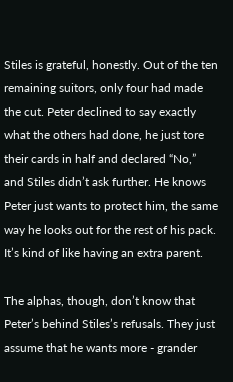Stiles is grateful, honestly. Out of the ten remaining suitors, only four had made the cut. Peter declined to say exactly what the others had done, he just tore their cards in half and declared “No,” and Stiles didn’t ask further. He knows Peter just wants to protect him, the same way he looks out for the rest of his pack. It’s kind of like having an extra parent.

The alphas, though, don’t know that Peter’s behind Stiles’s refusals. They just assume that he wants more - grander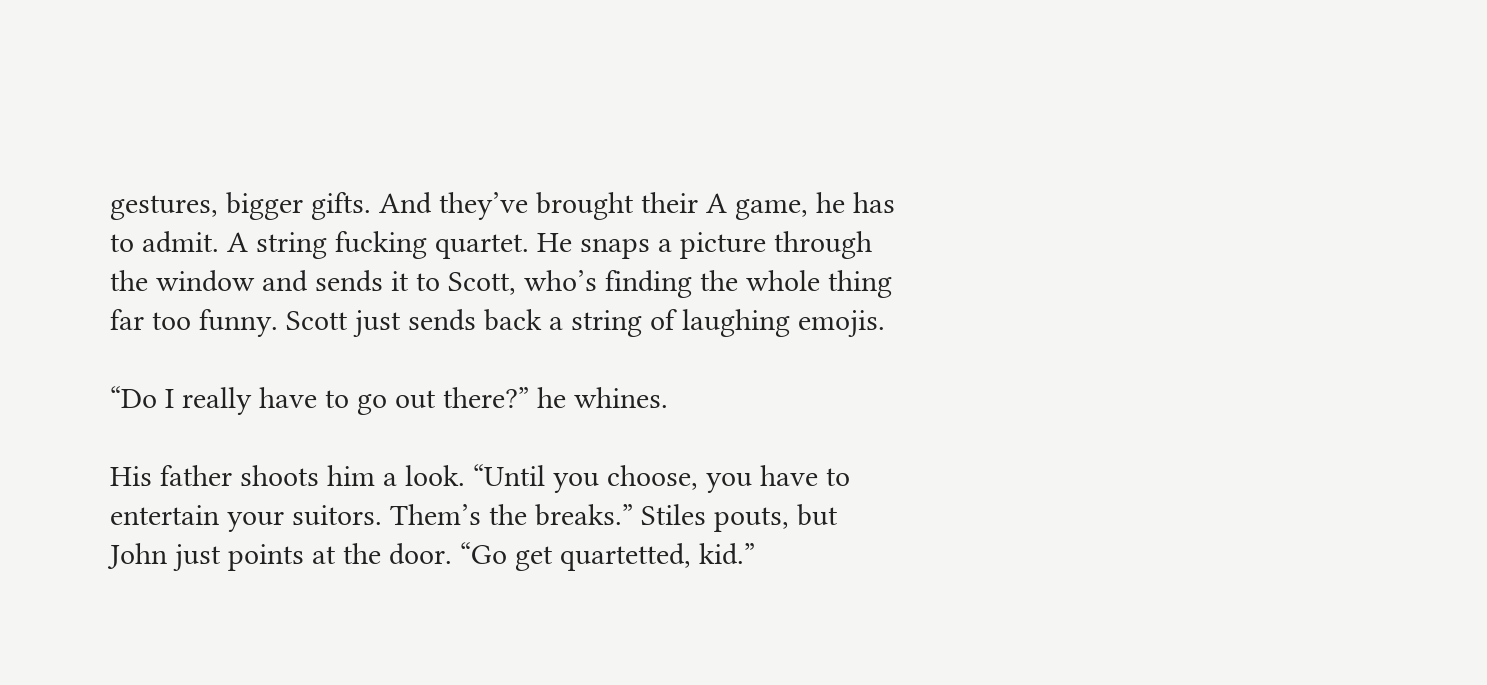gestures, bigger gifts. And they’ve brought their A game, he has to admit. A string fucking quartet. He snaps a picture through the window and sends it to Scott, who’s finding the whole thing far too funny. Scott just sends back a string of laughing emojis.

“Do I really have to go out there?” he whines.

His father shoots him a look. “Until you choose, you have to entertain your suitors. Them’s the breaks.” Stiles pouts, but John just points at the door. “Go get quartetted, kid.”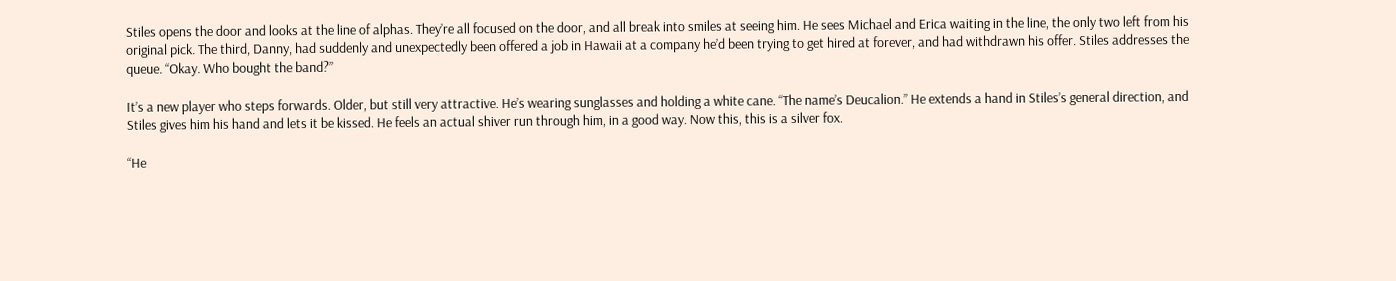Stiles opens the door and looks at the line of alphas. They’re all focused on the door, and all break into smiles at seeing him. He sees Michael and Erica waiting in the line, the only two left from his original pick. The third, Danny, had suddenly and unexpectedly been offered a job in Hawaii at a company he’d been trying to get hired at forever, and had withdrawn his offer. Stiles addresses the queue. “Okay. Who bought the band?”

It’s a new player who steps forwards. Older, but still very attractive. He’s wearing sunglasses and holding a white cane. “The name’s Deucalion.” He extends a hand in Stiles’s general direction, and Stiles gives him his hand and lets it be kissed. He feels an actual shiver run through him, in a good way. Now this, this is a silver fox.

“He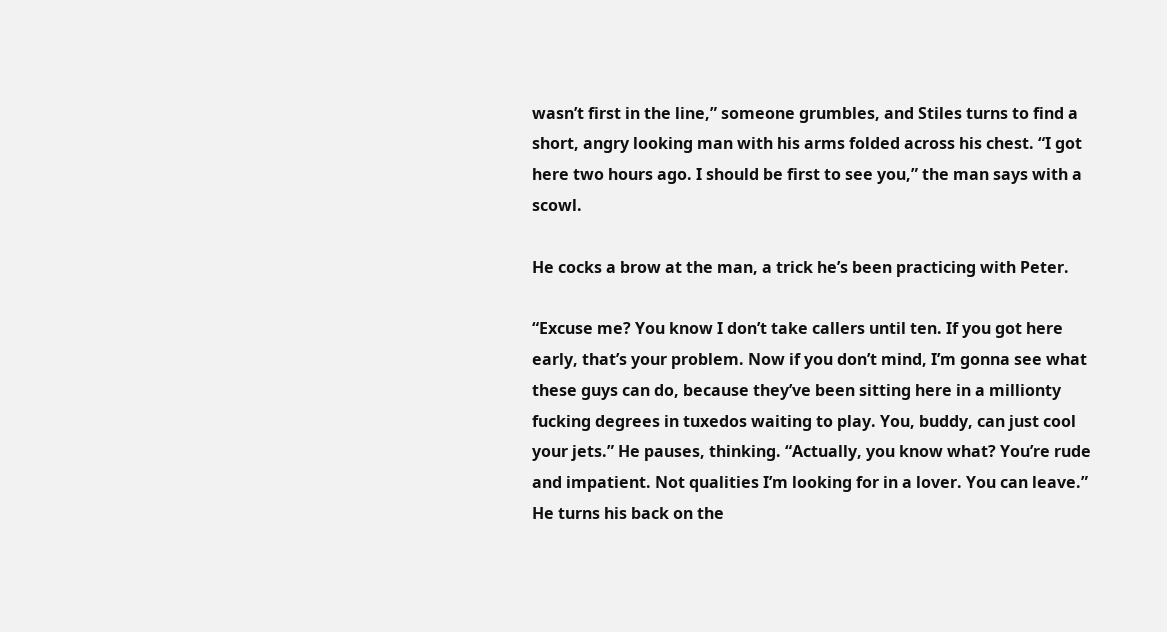wasn’t first in the line,” someone grumbles, and Stiles turns to find a short, angry looking man with his arms folded across his chest. “I got here two hours ago. I should be first to see you,” the man says with a scowl.

He cocks a brow at the man, a trick he’s been practicing with Peter.

“Excuse me? You know I don’t take callers until ten. If you got here early, that’s your problem. Now if you don’t mind, I’m gonna see what these guys can do, because they’ve been sitting here in a millionty fucking degrees in tuxedos waiting to play. You, buddy, can just cool your jets.” He pauses, thinking. “Actually, you know what? You’re rude and impatient. Not qualities I’m looking for in a lover. You can leave.”  He turns his back on the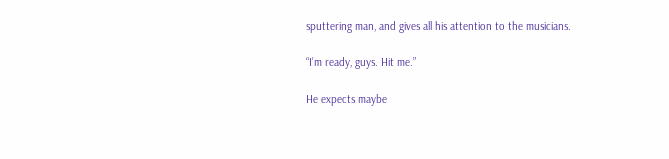sputtering man, and gives all his attention to the musicians.

“I’m ready, guys. Hit me.”

He expects maybe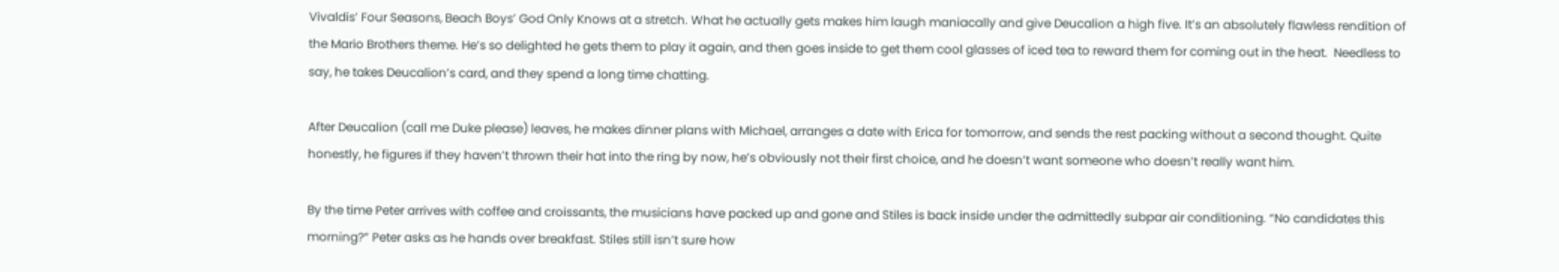Vivaldis’ Four Seasons, Beach Boys’ God Only Knows at a stretch. What he actually gets makes him laugh maniacally and give Deucalion a high five. It’s an absolutely flawless rendition of the Mario Brothers theme. He’s so delighted he gets them to play it again, and then goes inside to get them cool glasses of iced tea to reward them for coming out in the heat.  Needless to say, he takes Deucalion’s card, and they spend a long time chatting.

After Deucalion (call me Duke please) leaves, he makes dinner plans with Michael, arranges a date with Erica for tomorrow, and sends the rest packing without a second thought. Quite honestly, he figures if they haven’t thrown their hat into the ring by now, he’s obviously not their first choice, and he doesn’t want someone who doesn’t really want him.

By the time Peter arrives with coffee and croissants, the musicians have packed up and gone and Stiles is back inside under the admittedly subpar air conditioning. “No candidates this morning?” Peter asks as he hands over breakfast. Stiles still isn’t sure how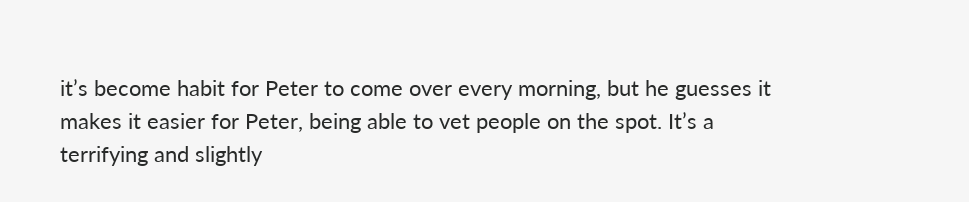it’s become habit for Peter to come over every morning, but he guesses it makes it easier for Peter, being able to vet people on the spot. It’s a terrifying and slightly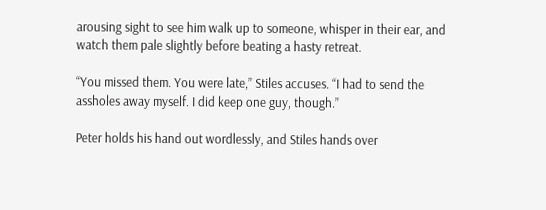arousing sight to see him walk up to someone, whisper in their ear, and watch them pale slightly before beating a hasty retreat.

“You missed them. You were late,” Stiles accuses. “I had to send the assholes away myself. I did keep one guy, though.”

Peter holds his hand out wordlessly, and Stiles hands over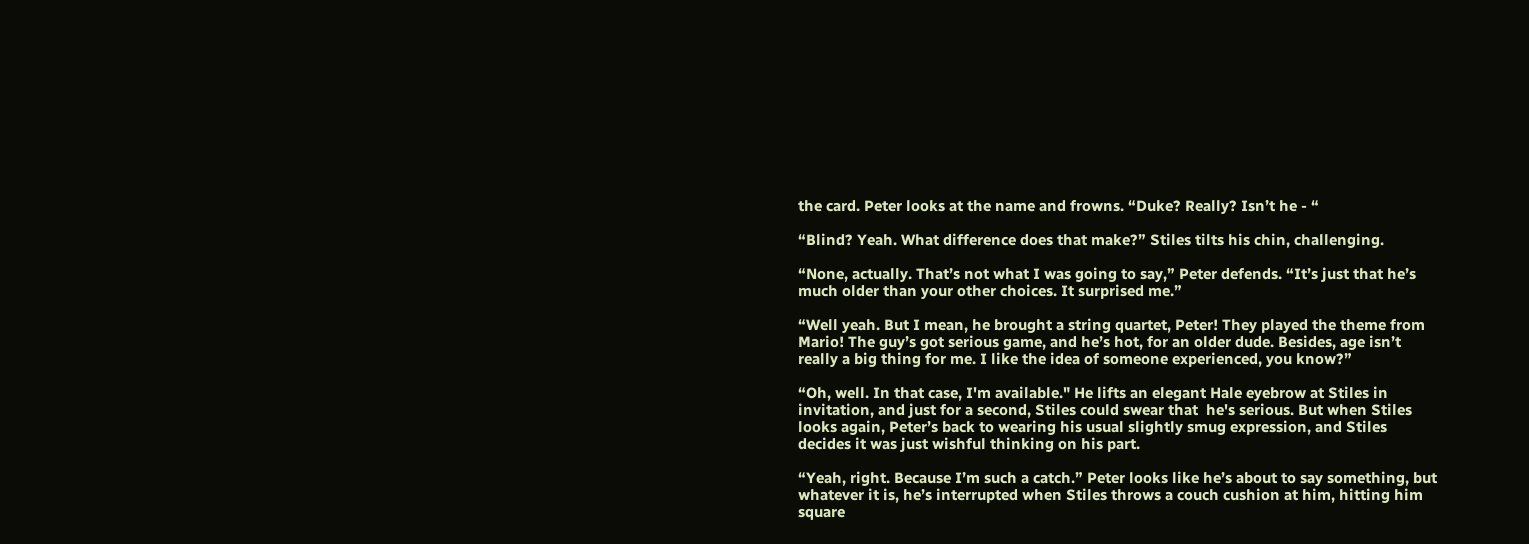the card. Peter looks at the name and frowns. “Duke? Really? Isn’t he - “

“Blind? Yeah. What difference does that make?” Stiles tilts his chin, challenging.

“None, actually. That’s not what I was going to say,” Peter defends. “It’s just that he’s much older than your other choices. It surprised me.”

“Well yeah. But I mean, he brought a string quartet, Peter! They played the theme from Mario! The guy’s got serious game, and he’s hot, for an older dude. Besides, age isn’t really a big thing for me. I like the idea of someone experienced, you know?”

“Oh, well. In that case, I'm available." He lifts an elegant Hale eyebrow at Stiles in invitation, and just for a second, Stiles could swear that  he's serious. But when Stiles looks again, Peter’s back to wearing his usual slightly smug expression, and Stiles decides it was just wishful thinking on his part.

“Yeah, right. Because I’m such a catch.” Peter looks like he’s about to say something, but whatever it is, he’s interrupted when Stiles throws a couch cushion at him, hitting him square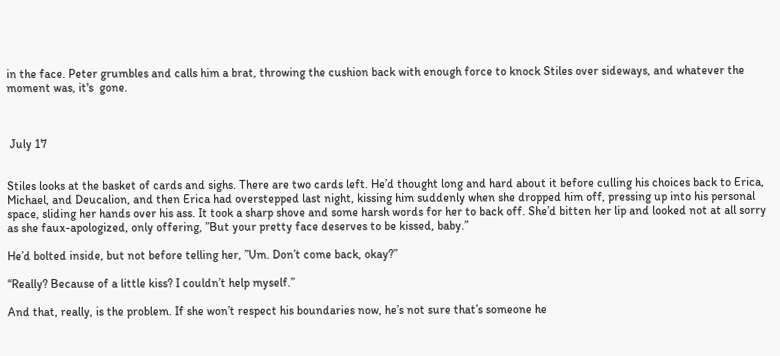in the face. Peter grumbles and calls him a brat, throwing the cushion back with enough force to knock Stiles over sideways, and whatever the moment was, it's  gone.



 July 17


Stiles looks at the basket of cards and sighs. There are two cards left. He’d thought long and hard about it before culling his choices back to Erica, Michael, and Deucalion, and then Erica had overstepped last night, kissing him suddenly when she dropped him off, pressing up into his personal space, sliding her hands over his ass. It took a sharp shove and some harsh words for her to back off. She’d bitten her lip and looked not at all sorry as she faux-apologized, only offering, ”But your pretty face deserves to be kissed, baby.”

He’d bolted inside, but not before telling her, ”Um. Don’t come back, okay?”

“Really? Because of a little kiss? I couldn’t help myself.”

And that, really, is the problem. If she won’t respect his boundaries now, he’s not sure that’s someone he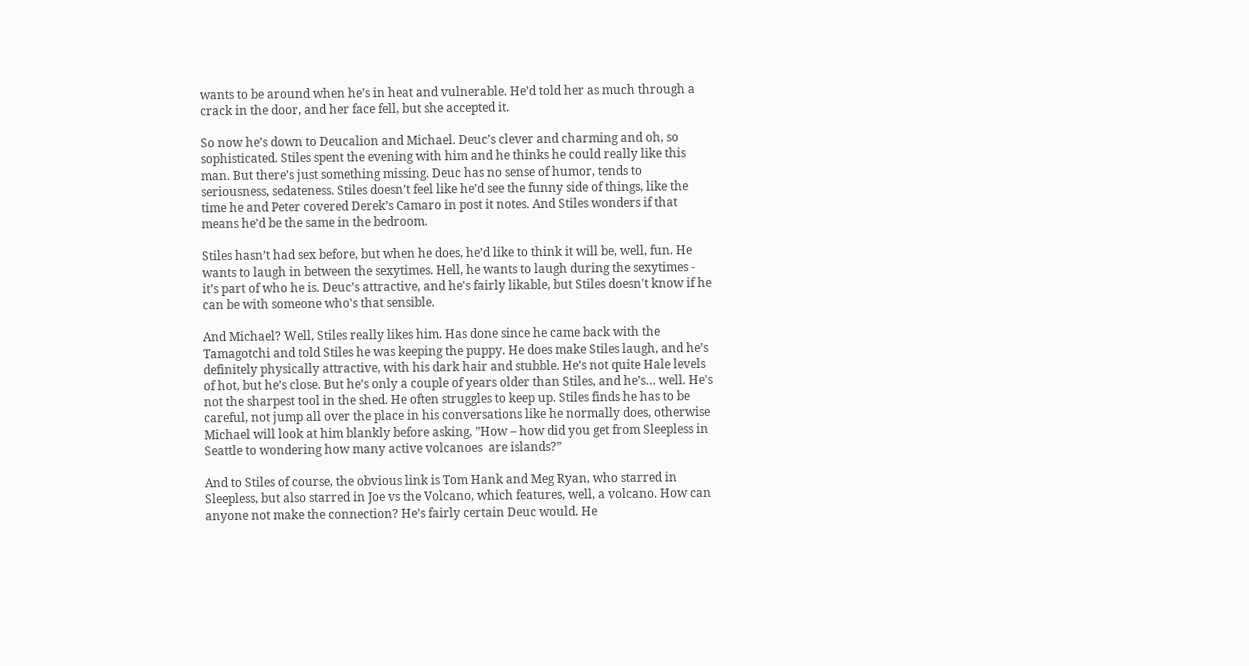wants to be around when he’s in heat and vulnerable. He’d told her as much through a crack in the door, and her face fell, but she accepted it.

So now he’s down to Deucalion and Michael. Deuc’s clever and charming and oh, so sophisticated. Stiles spent the evening with him and he thinks he could really like this man. But there’s just something missing. Deuc has no sense of humor, tends to seriousness, sedateness. Stiles doesn’t feel like he’d see the funny side of things, like the time he and Peter covered Derek’s Camaro in post it notes. And Stiles wonders if that means he’d be the same in the bedroom.

Stiles hasn’t had sex before, but when he does, he’d like to think it will be, well, fun. He wants to laugh in between the sexytimes. Hell, he wants to laugh during the sexytimes - it’s part of who he is. Deuc’s attractive, and he's fairly likable, but Stiles doesn't know if he can be with someone who's that sensible.

And Michael? Well, Stiles really likes him. Has done since he came back with the Tamagotchi and told Stiles he was keeping the puppy. He does make Stiles laugh, and he’s definitely physically attractive, with his dark hair and stubble. He’s not quite Hale levels of hot, but he’s close. But he’s only a couple of years older than Stiles, and he’s… well. He's not the sharpest tool in the shed. He often struggles to keep up. Stiles finds he has to be careful, not jump all over the place in his conversations like he normally does, otherwise Michael will look at him blankly before asking, ”How – how did you get from Sleepless in Seattle to wondering how many active volcanoes  are islands?”

And to Stiles of course, the obvious link is Tom Hank and Meg Ryan, who starred in Sleepless, but also starred in Joe vs the Volcano, which features, well, a volcano. How can anyone not make the connection? He’s fairly certain Deuc would. He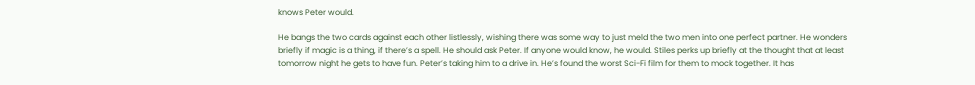knows Peter would.

He bangs the two cards against each other listlessly, wishing there was some way to just meld the two men into one perfect partner. He wonders briefly if magic is a thing, if there’s a spell. He should ask Peter. If anyone would know, he would. Stiles perks up briefly at the thought that at least tomorrow night he gets to have fun. Peter’s taking him to a drive in. He’s found the worst Sci-Fi film for them to mock together. It has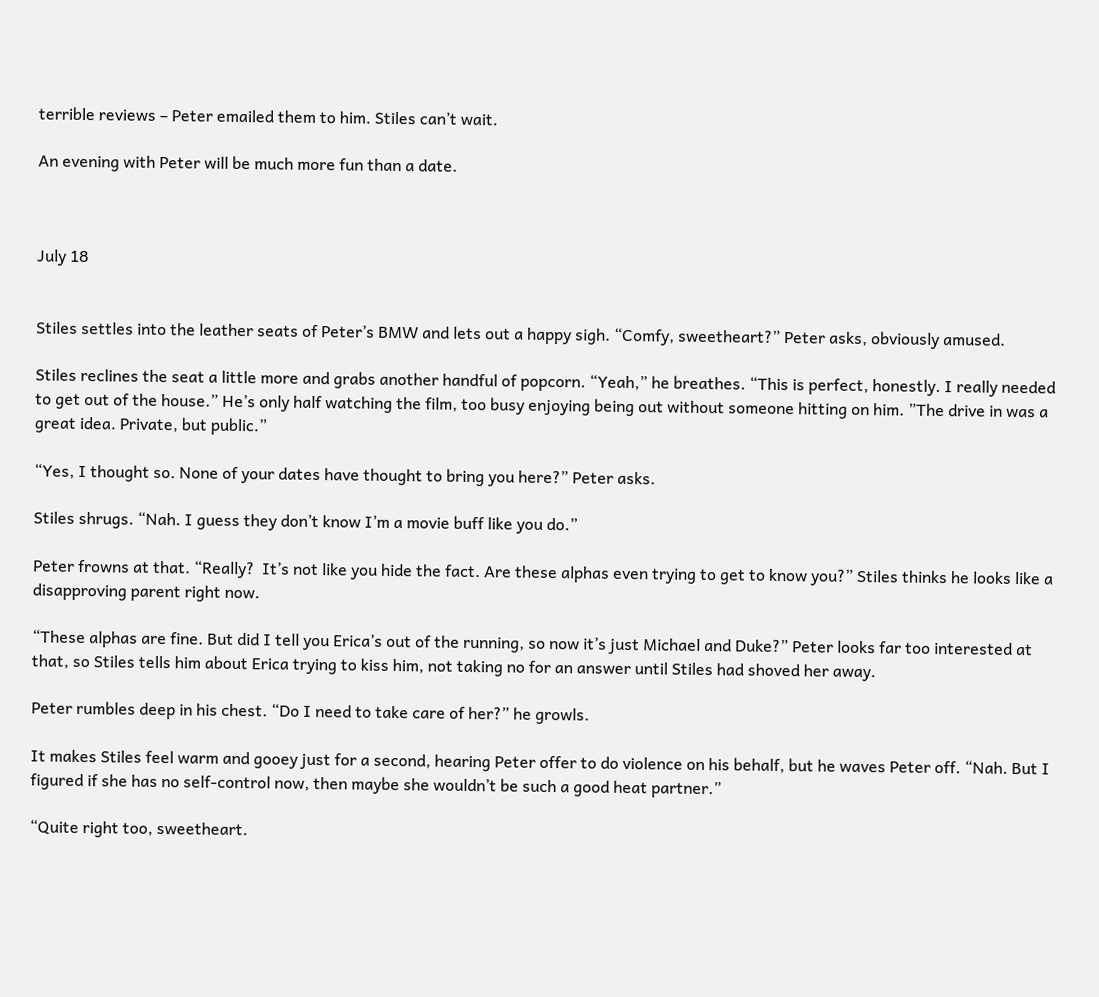terrible reviews – Peter emailed them to him. Stiles can’t wait.

An evening with Peter will be much more fun than a date.



July 18


Stiles settles into the leather seats of Peter’s BMW and lets out a happy sigh. “Comfy, sweetheart?” Peter asks, obviously amused.

Stiles reclines the seat a little more and grabs another handful of popcorn. “Yeah,” he breathes. “This is perfect, honestly. I really needed to get out of the house.” He’s only half watching the film, too busy enjoying being out without someone hitting on him. ”The drive in was a great idea. Private, but public.”

“Yes, I thought so. None of your dates have thought to bring you here?” Peter asks.

Stiles shrugs. “Nah. I guess they don’t know I’m a movie buff like you do.”

Peter frowns at that. “Really?  It’s not like you hide the fact. Are these alphas even trying to get to know you?” Stiles thinks he looks like a disapproving parent right now.

“These alphas are fine. But did I tell you Erica’s out of the running, so now it’s just Michael and Duke?” Peter looks far too interested at that, so Stiles tells him about Erica trying to kiss him, not taking no for an answer until Stiles had shoved her away.

Peter rumbles deep in his chest. “Do I need to take care of her?” he growls.

It makes Stiles feel warm and gooey just for a second, hearing Peter offer to do violence on his behalf, but he waves Peter off. “Nah. But I figured if she has no self-control now, then maybe she wouldn’t be such a good heat partner.”

“Quite right too, sweetheart.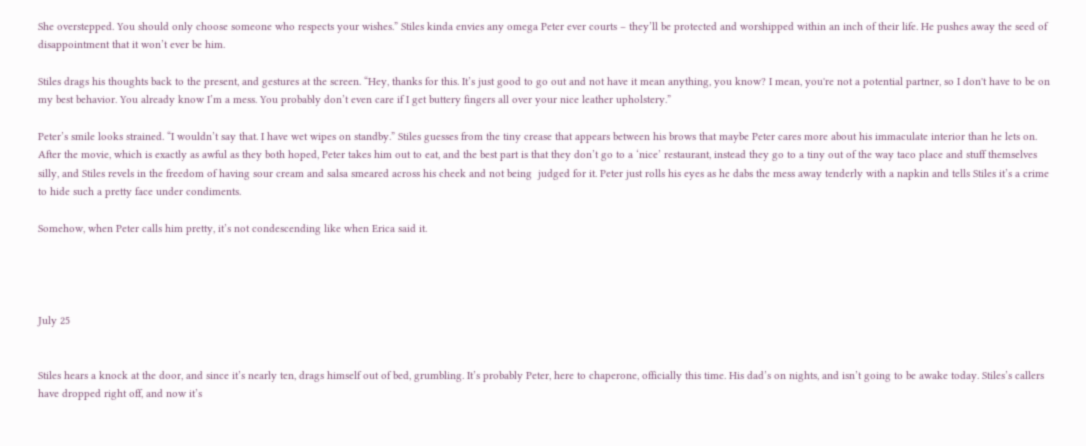She overstepped. You should only choose someone who respects your wishes.” Stiles kinda envies any omega Peter ever courts – they’ll be protected and worshipped within an inch of their life. He pushes away the seed of disappointment that it won’t ever be him.

Stiles drags his thoughts back to the present, and gestures at the screen. “Hey, thanks for this. It’s just good to go out and not have it mean anything, you know? I mean, you're not a potential partner, so I don't have to be on my best behavior. You already know I’m a mess. You probably don’t even care if I get buttery fingers all over your nice leather upholstery.”

Peter’s smile looks strained. “I wouldn’t say that. I have wet wipes on standby.” Stiles guesses from the tiny crease that appears between his brows that maybe Peter cares more about his immaculate interior than he lets on. After the movie, which is exactly as awful as they both hoped, Peter takes him out to eat, and the best part is that they don’t go to a ‘nice’ restaurant, instead they go to a tiny out of the way taco place and stuff themselves silly, and Stiles revels in the freedom of having sour cream and salsa smeared across his cheek and not being  judged for it. Peter just rolls his eyes as he dabs the mess away tenderly with a napkin and tells Stiles it’s a crime to hide such a pretty face under condiments.

Somehow, when Peter calls him pretty, it’s not condescending like when Erica said it.




July 25


Stiles hears a knock at the door, and since it’s nearly ten, drags himself out of bed, grumbling. It’s probably Peter, here to chaperone, officially this time. His dad’s on nights, and isn’t going to be awake today. Stiles’s callers have dropped right off, and now it’s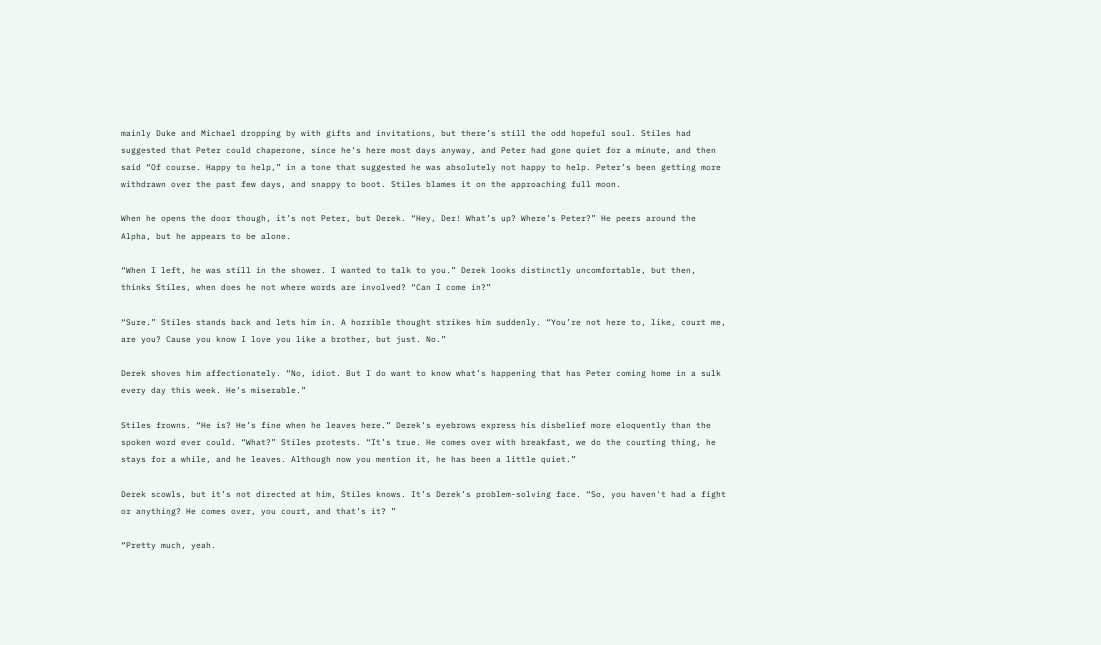mainly Duke and Michael dropping by with gifts and invitations, but there’s still the odd hopeful soul. Stiles had suggested that Peter could chaperone, since he’s here most days anyway, and Peter had gone quiet for a minute, and then said “Of course. Happy to help,” in a tone that suggested he was absolutely not happy to help. Peter’s been getting more withdrawn over the past few days, and snappy to boot. Stiles blames it on the approaching full moon.

When he opens the door though, it’s not Peter, but Derek. “Hey, Der! What’s up? Where’s Peter?” He peers around the Alpha, but he appears to be alone.

“When I left, he was still in the shower. I wanted to talk to you.” Derek looks distinctly uncomfortable, but then, thinks Stiles, when does he not where words are involved? “Can I come in?”

“Sure.” Stiles stands back and lets him in. A horrible thought strikes him suddenly. “You’re not here to, like, court me, are you? Cause you know I love you like a brother, but just. No.”

Derek shoves him affectionately. “No, idiot. But I do want to know what’s happening that has Peter coming home in a sulk every day this week. He’s miserable.”

Stiles frowns. “He is? He’s fine when he leaves here.” Derek’s eyebrows express his disbelief more eloquently than the spoken word ever could. “What?” Stiles protests. “It’s true. He comes over with breakfast, we do the courting thing, he stays for a while, and he leaves. Although now you mention it, he has been a little quiet.”

Derek scowls, but it’s not directed at him, Stiles knows. It’s Derek’s problem-solving face. “So, you haven't had a fight or anything? He comes over, you court, and that’s it? ”

“Pretty much, yeah.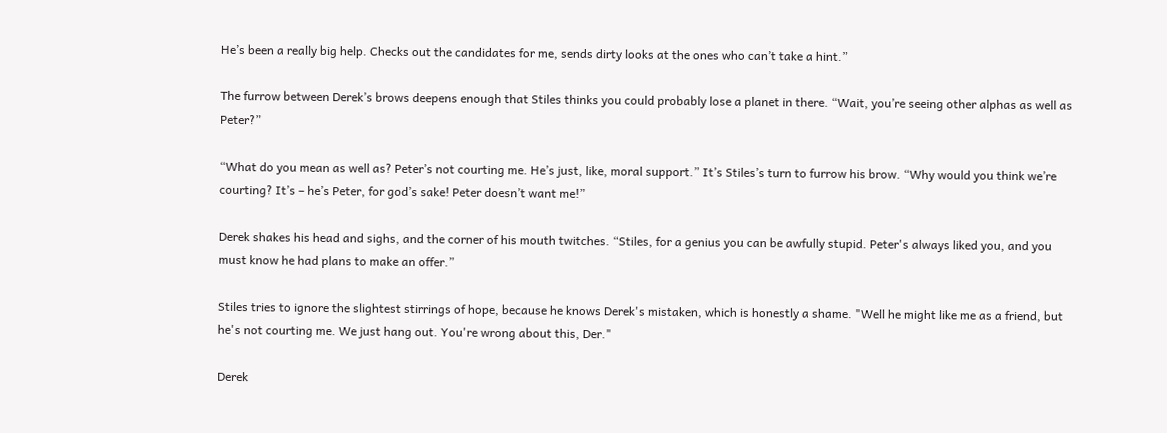He’s been a really big help. Checks out the candidates for me, sends dirty looks at the ones who can’t take a hint.”

The furrow between Derek’s brows deepens enough that Stiles thinks you could probably lose a planet in there. “Wait, you’re seeing other alphas as well as Peter?”

“What do you mean as well as? Peter’s not courting me. He’s just, like, moral support.” It’s Stiles’s turn to furrow his brow. “Why would you think we’re courting? It’s – he’s Peter, for god’s sake! Peter doesn’t want me!”

Derek shakes his head and sighs, and the corner of his mouth twitches. “Stiles, for a genius you can be awfully stupid. Peter's always liked you, and you must know he had plans to make an offer.”

Stiles tries to ignore the slightest stirrings of hope, because he knows Derek's mistaken, which is honestly a shame. "Well he might like me as a friend, but he's not courting me. We just hang out. You're wrong about this, Der."

Derek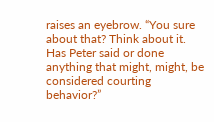raises an eyebrow. “You sure about that? Think about it. Has Peter said or done anything that might, might, be considered courting behavior?”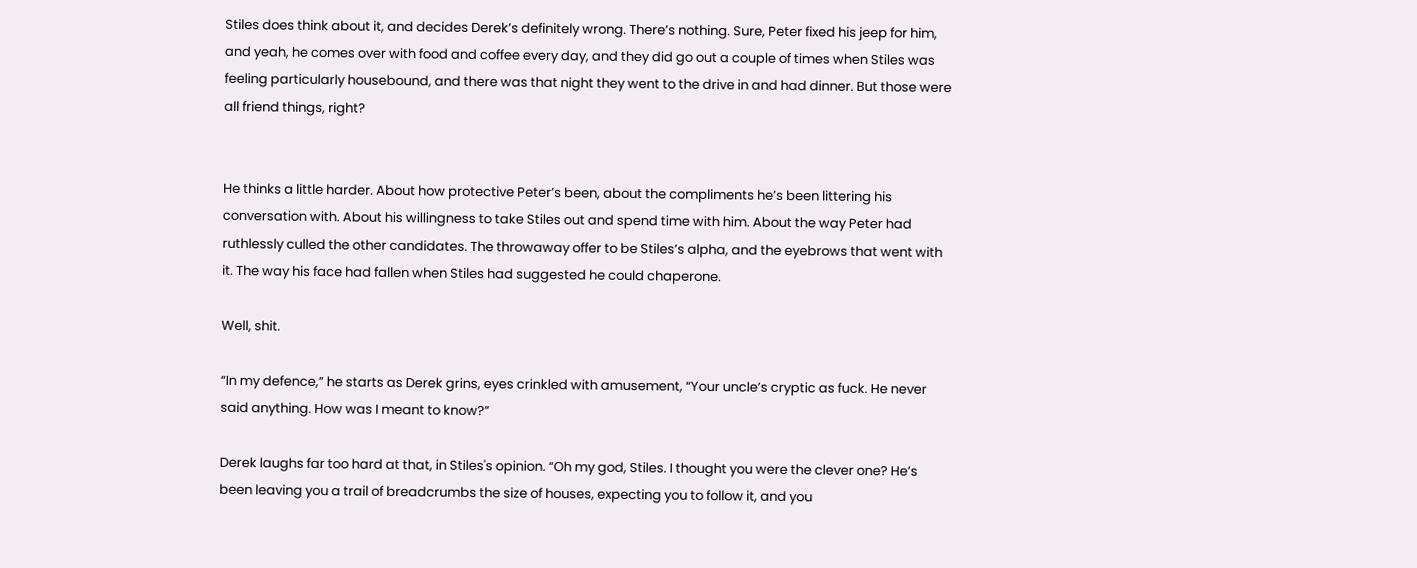Stiles does think about it, and decides Derek’s definitely wrong. There’s nothing. Sure, Peter fixed his jeep for him, and yeah, he comes over with food and coffee every day, and they did go out a couple of times when Stiles was feeling particularly housebound, and there was that night they went to the drive in and had dinner. But those were all friend things, right?


He thinks a little harder. About how protective Peter’s been, about the compliments he’s been littering his conversation with. About his willingness to take Stiles out and spend time with him. About the way Peter had  ruthlessly culled the other candidates. The throwaway offer to be Stiles’s alpha, and the eyebrows that went with it. The way his face had fallen when Stiles had suggested he could chaperone.

Well, shit.

“In my defence,” he starts as Derek grins, eyes crinkled with amusement, “Your uncle’s cryptic as fuck. He never said anything. How was I meant to know?”

Derek laughs far too hard at that, in Stiles's opinion. “Oh my god, Stiles. I thought you were the clever one? He’s been leaving you a trail of breadcrumbs the size of houses, expecting you to follow it, and you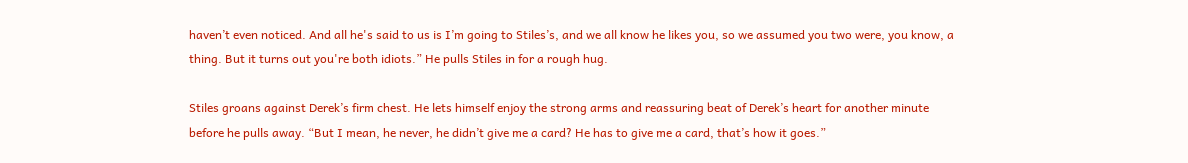haven’t even noticed. And all he's said to us is I’m going to Stiles’s, and we all know he likes you, so we assumed you two were, you know, a thing. But it turns out you're both idiots.” He pulls Stiles in for a rough hug.

Stiles groans against Derek’s firm chest. He lets himself enjoy the strong arms and reassuring beat of Derek’s heart for another minute before he pulls away. “But I mean, he never, he didn’t give me a card? He has to give me a card, that’s how it goes.”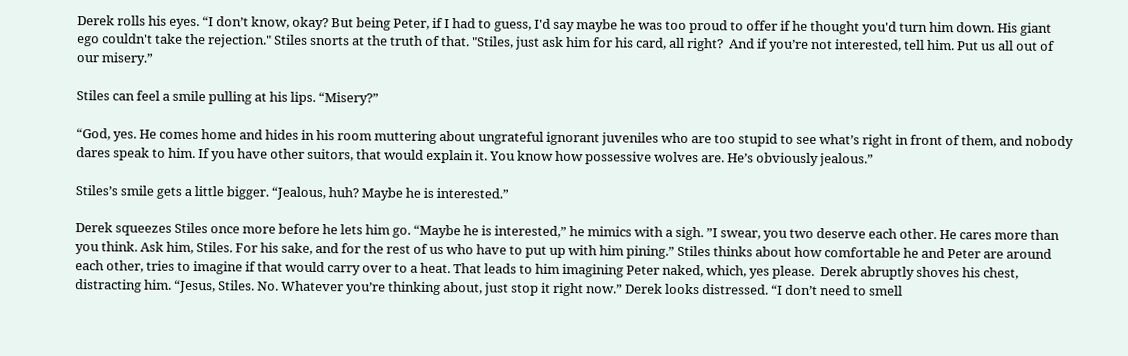Derek rolls his eyes. “I don’t know, okay? But being Peter, if I had to guess, I'd say maybe he was too proud to offer if he thought you'd turn him down. His giant ego couldn't take the rejection." Stiles snorts at the truth of that. "Stiles, just ask him for his card, all right?  And if you’re not interested, tell him. Put us all out of our misery.”

Stiles can feel a smile pulling at his lips. “Misery?”

“God, yes. He comes home and hides in his room muttering about ungrateful ignorant juveniles who are too stupid to see what’s right in front of them, and nobody dares speak to him. If you have other suitors, that would explain it. You know how possessive wolves are. He’s obviously jealous.”

Stiles’s smile gets a little bigger. “Jealous, huh? Maybe he is interested.”

Derek squeezes Stiles once more before he lets him go. “Maybe he is interested,” he mimics with a sigh. ”I swear, you two deserve each other. He cares more than you think. Ask him, Stiles. For his sake, and for the rest of us who have to put up with him pining.” Stiles thinks about how comfortable he and Peter are around each other, tries to imagine if that would carry over to a heat. That leads to him imagining Peter naked, which, yes please.  Derek abruptly shoves his chest, distracting him. “Jesus, Stiles. No. Whatever you’re thinking about, just stop it right now.” Derek looks distressed. “I don’t need to smell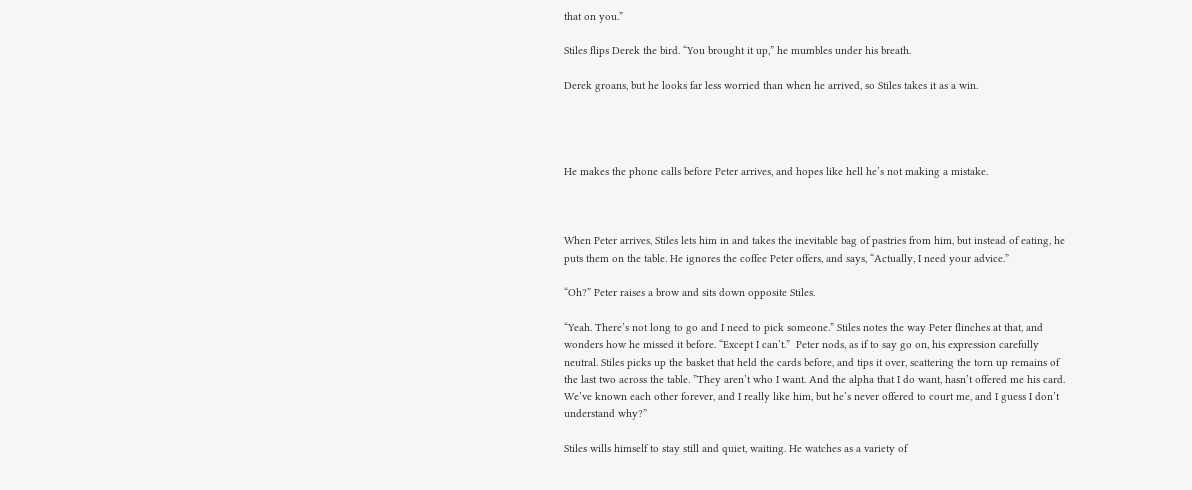that on you.”

Stiles flips Derek the bird. “You brought it up,” he mumbles under his breath.

Derek groans, but he looks far less worried than when he arrived, so Stiles takes it as a win.




He makes the phone calls before Peter arrives, and hopes like hell he’s not making a mistake.



When Peter arrives, Stiles lets him in and takes the inevitable bag of pastries from him, but instead of eating, he puts them on the table. He ignores the coffee Peter offers, and says, “Actually, I need your advice.”

“Oh?” Peter raises a brow and sits down opposite Stiles.

“Yeah. There’s not long to go and I need to pick someone.” Stiles notes the way Peter flinches at that, and wonders how he missed it before. “Except I can’t.”  Peter nods, as if to say go on, his expression carefully neutral. Stiles picks up the basket that held the cards before, and tips it over, scattering the torn up remains of the last two across the table. ”They aren’t who I want. And the alpha that I do want, hasn’t offered me his card. We’ve known each other forever, and I really like him, but he’s never offered to court me, and I guess I don’t understand why?”

Stiles wills himself to stay still and quiet, waiting. He watches as a variety of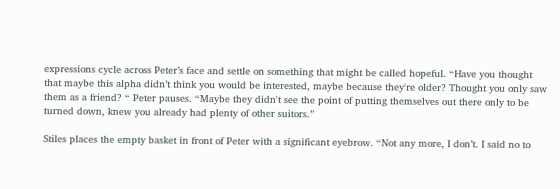expressions cycle across Peter’s face and settle on something that might be called hopeful. “Have you thought that maybe this alpha didn’t think you would be interested, maybe because they're older? Thought you only saw them as a friend? “ Peter pauses. “Maybe they didn't see the point of putting themselves out there only to be turned down, knew you already had plenty of other suitors.”

Stiles places the empty basket in front of Peter with a significant eyebrow. “Not any more, I don’t. I said no to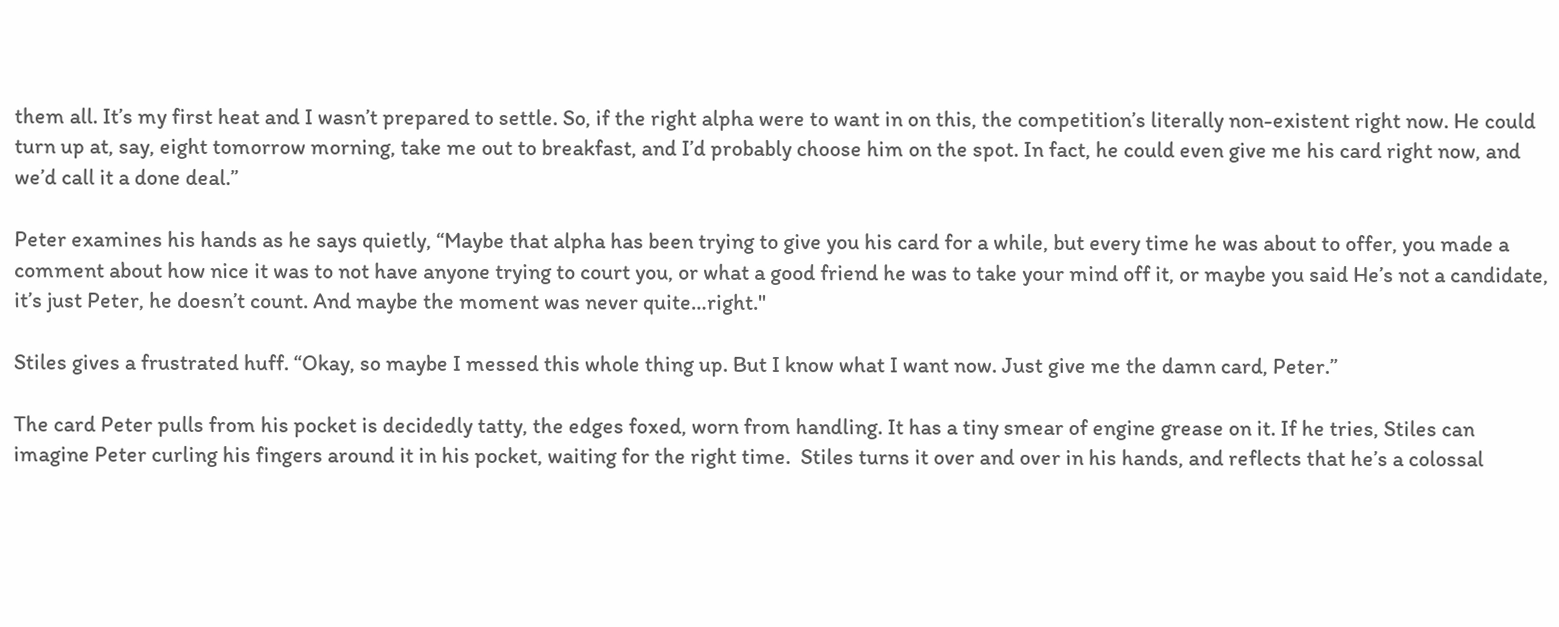them all. It’s my first heat and I wasn’t prepared to settle. So, if the right alpha were to want in on this, the competition’s literally non-existent right now. He could turn up at, say, eight tomorrow morning, take me out to breakfast, and I’d probably choose him on the spot. In fact, he could even give me his card right now, and we’d call it a done deal.”

Peter examines his hands as he says quietly, “Maybe that alpha has been trying to give you his card for a while, but every time he was about to offer, you made a comment about how nice it was to not have anyone trying to court you, or what a good friend he was to take your mind off it, or maybe you said He’s not a candidate, it’s just Peter, he doesn’t count. And maybe the moment was never quite…right."

Stiles gives a frustrated huff. “Okay, so maybe I messed this whole thing up. But I know what I want now. Just give me the damn card, Peter.”

The card Peter pulls from his pocket is decidedly tatty, the edges foxed, worn from handling. It has a tiny smear of engine grease on it. If he tries, Stiles can imagine Peter curling his fingers around it in his pocket, waiting for the right time.  Stiles turns it over and over in his hands, and reflects that he’s a colossal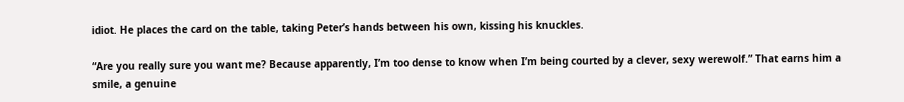idiot. He places the card on the table, taking Peter’s hands between his own, kissing his knuckles.

“Are you really sure you want me? Because apparently, I’m too dense to know when I’m being courted by a clever, sexy werewolf.” That earns him a smile, a genuine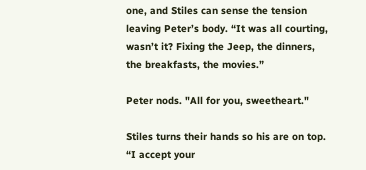one, and Stiles can sense the tension leaving Peter’s body. “It was all courting, wasn’t it? Fixing the Jeep, the dinners, the breakfasts, the movies.”

Peter nods. "All for you, sweetheart."

Stiles turns their hands so his are on top. “I accept your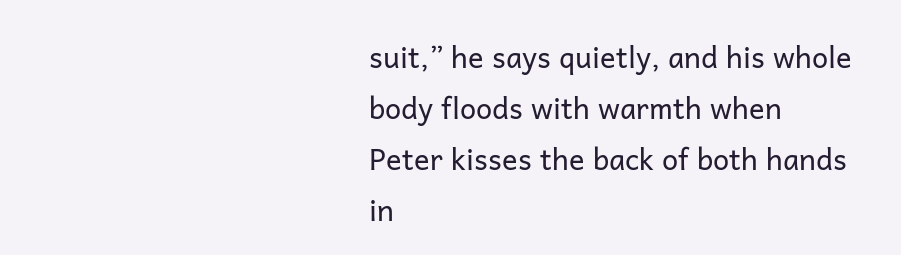suit,” he says quietly, and his whole body floods with warmth when Peter kisses the back of both hands in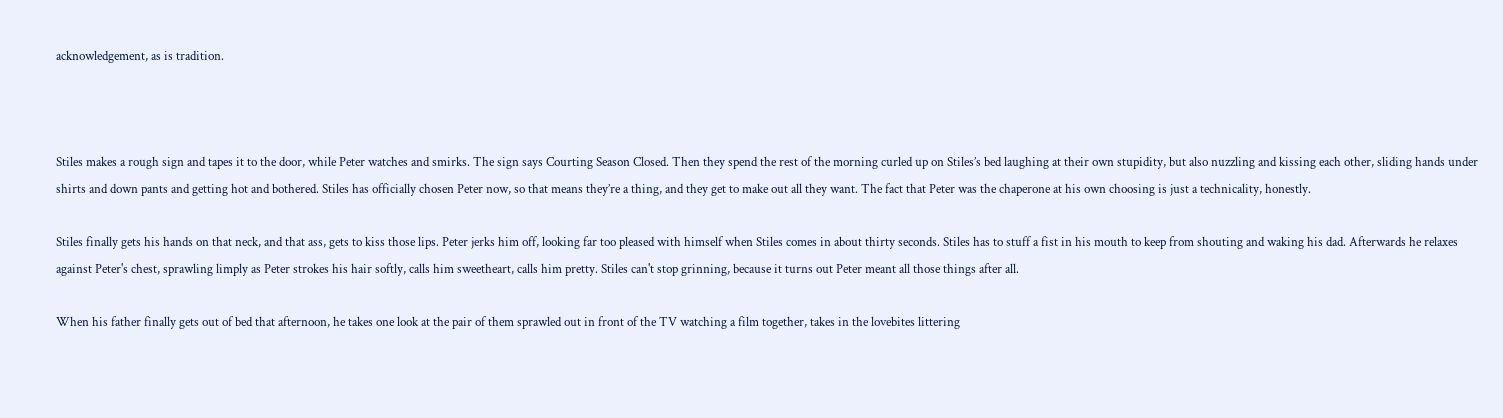acknowledgement, as is tradition.



Stiles makes a rough sign and tapes it to the door, while Peter watches and smirks. The sign says Courting Season Closed. Then they spend the rest of the morning curled up on Stiles’s bed laughing at their own stupidity, but also nuzzling and kissing each other, sliding hands under shirts and down pants and getting hot and bothered. Stiles has officially chosen Peter now, so that means they’re a thing, and they get to make out all they want. The fact that Peter was the chaperone at his own choosing is just a technicality, honestly.

Stiles finally gets his hands on that neck, and that ass, gets to kiss those lips. Peter jerks him off, looking far too pleased with himself when Stiles comes in about thirty seconds. Stiles has to stuff a fist in his mouth to keep from shouting and waking his dad. Afterwards he relaxes against Peter's chest, sprawling limply as Peter strokes his hair softly, calls him sweetheart, calls him pretty. Stiles can't stop grinning, because it turns out Peter meant all those things after all.

When his father finally gets out of bed that afternoon, he takes one look at the pair of them sprawled out in front of the TV watching a film together, takes in the lovebites littering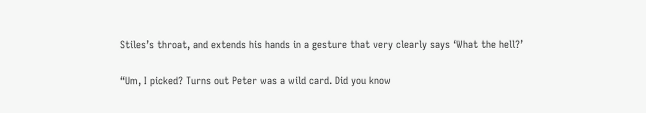Stiles’s throat, and extends his hands in a gesture that very clearly says ‘What the hell?’

“Um, I picked? Turns out Peter was a wild card. Did you know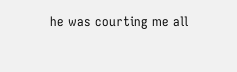he was courting me all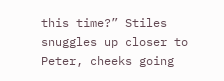this time?” Stiles snuggles up closer to Peter, cheeks going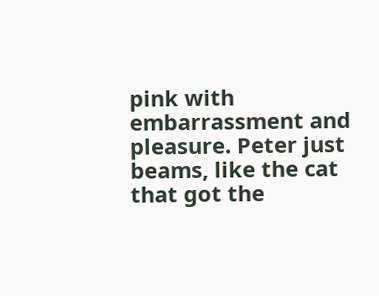pink with embarrassment and pleasure. Peter just beams, like the cat that got the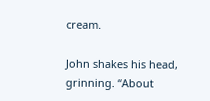cream.

John shakes his head, grinning. “About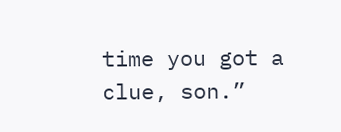time you got a clue, son.”